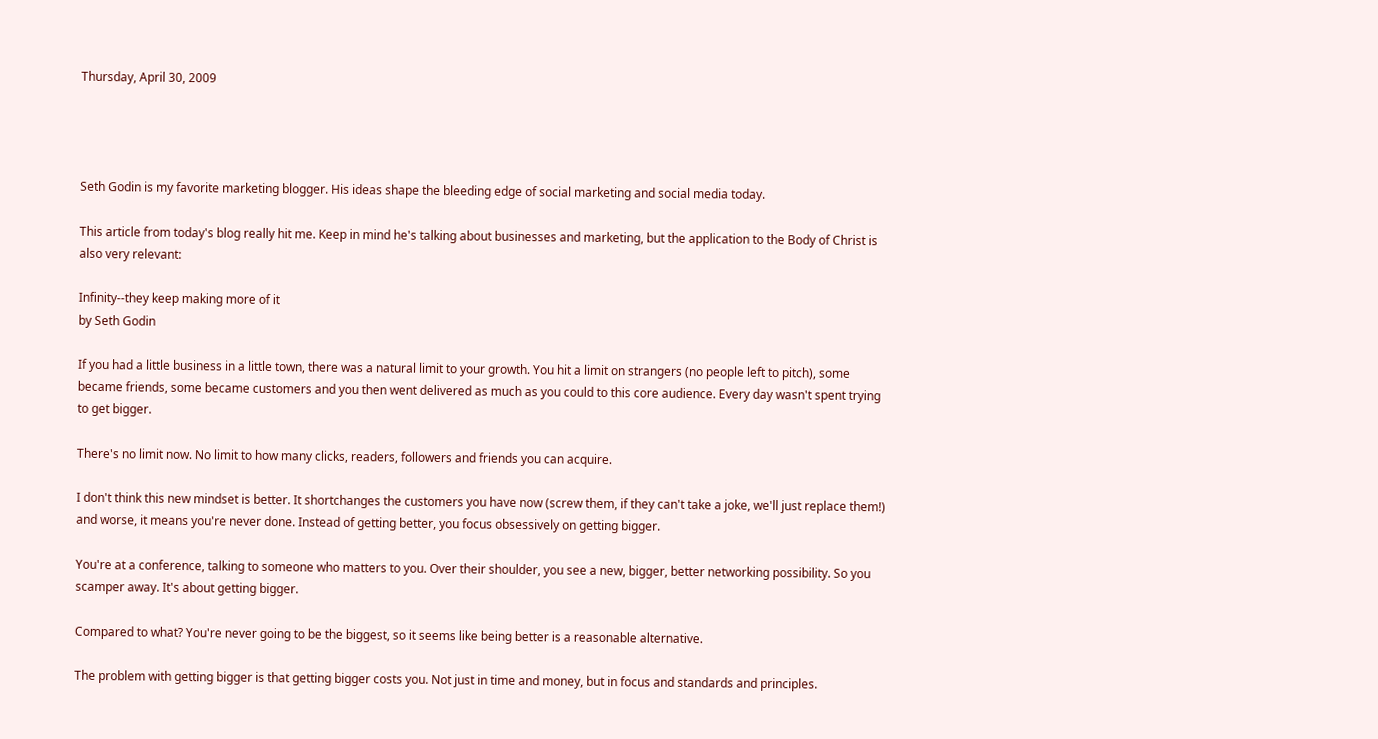Thursday, April 30, 2009




Seth Godin is my favorite marketing blogger. His ideas shape the bleeding edge of social marketing and social media today.

This article from today's blog really hit me. Keep in mind he's talking about businesses and marketing, but the application to the Body of Christ is also very relevant:

Infinity--they keep making more of it
by Seth Godin

If you had a little business in a little town, there was a natural limit to your growth. You hit a limit on strangers (no people left to pitch), some became friends, some became customers and you then went delivered as much as you could to this core audience. Every day wasn't spent trying to get bigger.

There's no limit now. No limit to how many clicks, readers, followers and friends you can acquire.

I don't think this new mindset is better. It shortchanges the customers you have now (screw them, if they can't take a joke, we'll just replace them!) and worse, it means you're never done. Instead of getting better, you focus obsessively on getting bigger.

You're at a conference, talking to someone who matters to you. Over their shoulder, you see a new, bigger, better networking possibility. So you scamper away. It's about getting bigger.

Compared to what? You're never going to be the biggest, so it seems like being better is a reasonable alternative.

The problem with getting bigger is that getting bigger costs you. Not just in time and money, but in focus and standards and principles.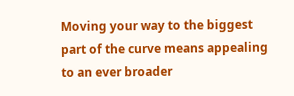Moving your way to the biggest part of the curve means appealing to an ever broader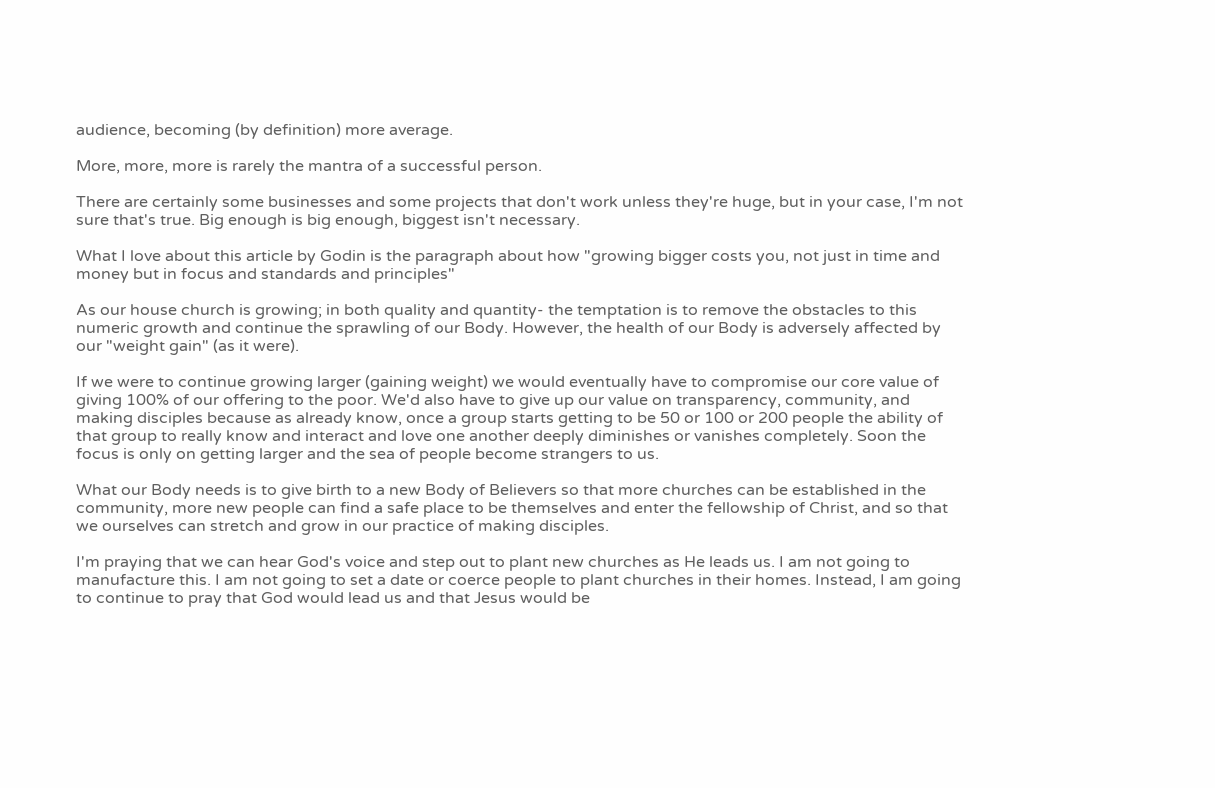audience, becoming (by definition) more average.

More, more, more is rarely the mantra of a successful person.

There are certainly some businesses and some projects that don't work unless they're huge, but in your case, I'm not sure that's true. Big enough is big enough, biggest isn't necessary.

What I love about this article by Godin is the paragraph about how "growing bigger costs you, not just in time and money but in focus and standards and principles"

As our house church is growing; in both quality and quantity- the temptation is to remove the obstacles to this numeric growth and continue the sprawling of our Body. However, the health of our Body is adversely affected by our "weight gain" (as it were).

If we were to continue growing larger (gaining weight) we would eventually have to compromise our core value of giving 100% of our offering to the poor. We'd also have to give up our value on transparency, community, and making disciples because as already know, once a group starts getting to be 50 or 100 or 200 people the ability of that group to really know and interact and love one another deeply diminishes or vanishes completely. Soon the focus is only on getting larger and the sea of people become strangers to us.

What our Body needs is to give birth to a new Body of Believers so that more churches can be established in the community, more new people can find a safe place to be themselves and enter the fellowship of Christ, and so that we ourselves can stretch and grow in our practice of making disciples.

I'm praying that we can hear God's voice and step out to plant new churches as He leads us. I am not going to manufacture this. I am not going to set a date or coerce people to plant churches in their homes. Instead, I am going to continue to pray that God would lead us and that Jesus would be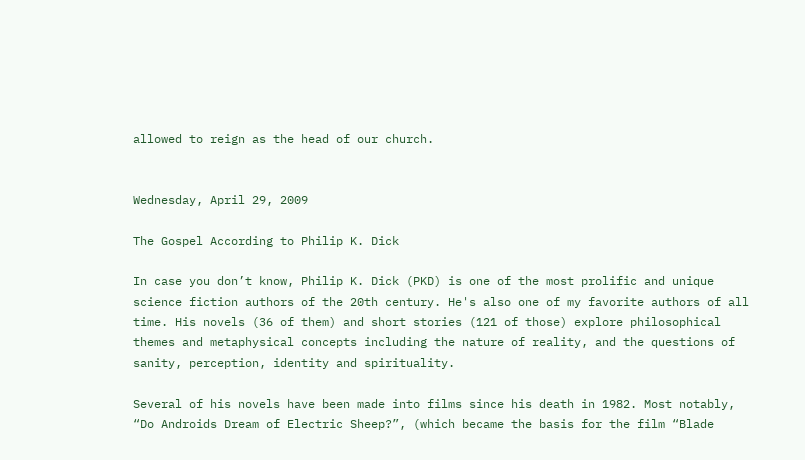allowed to reign as the head of our church.


Wednesday, April 29, 2009

The Gospel According to Philip K. Dick

In case you don’t know, Philip K. Dick (PKD) is one of the most prolific and unique science fiction authors of the 20th century. He's also one of my favorite authors of all time. His novels (36 of them) and short stories (121 of those) explore philosophical themes and metaphysical concepts including the nature of reality, and the questions of sanity, perception, identity and spirituality.

Several of his novels have been made into films since his death in 1982. Most notably, “Do Androids Dream of Electric Sheep?”, (which became the basis for the film “Blade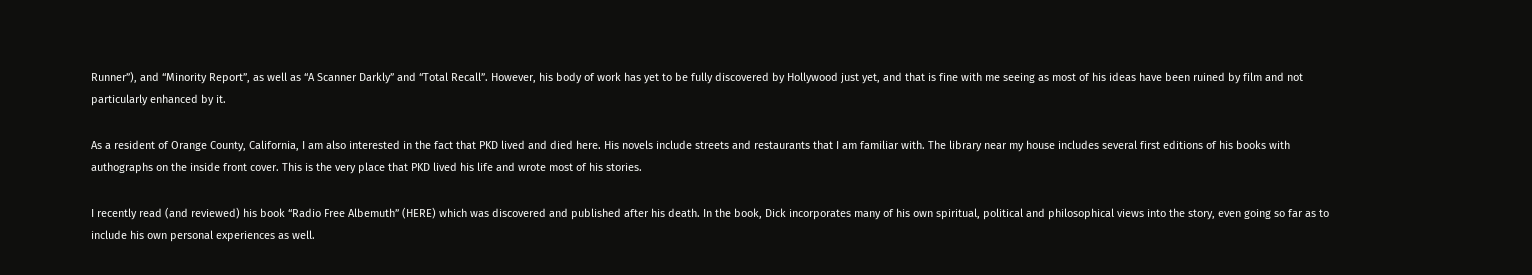Runner”), and “Minority Report”, as well as “A Scanner Darkly” and “Total Recall”. However, his body of work has yet to be fully discovered by Hollywood just yet, and that is fine with me seeing as most of his ideas have been ruined by film and not particularly enhanced by it.

As a resident of Orange County, California, I am also interested in the fact that PKD lived and died here. His novels include streets and restaurants that I am familiar with. The library near my house includes several first editions of his books with authographs on the inside front cover. This is the very place that PKD lived his life and wrote most of his stories.

I recently read (and reviewed) his book “Radio Free Albemuth” (HERE) which was discovered and published after his death. In the book, Dick incorporates many of his own spiritual, political and philosophical views into the story, even going so far as to include his own personal experiences as well.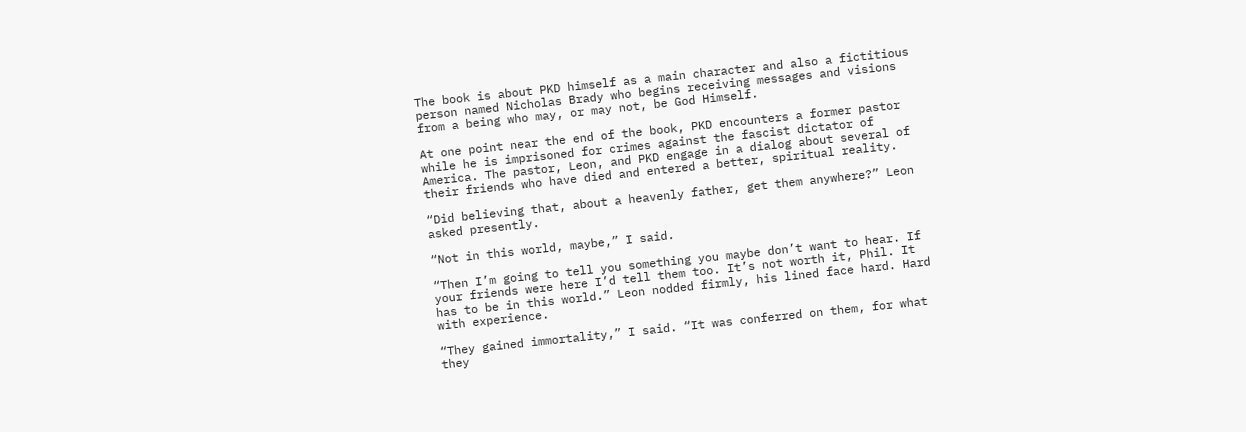The book is about PKD himself as a main character and also a fictitious person named Nicholas Brady who begins receiving messages and visions from a being who may, or may not, be God Himself.

At one point near the end of the book, PKD encounters a former pastor while he is imprisoned for crimes against the fascist dictator of America. The pastor, Leon, and PKD engage in a dialog about several of their friends who have died and entered a better, spiritual reality.

“Did believing that, about a heavenly father, get them anywhere?” Leon asked presently.

“Not in this world, maybe,” I said.

“Then I’m going to tell you something you maybe don’t want to hear. If your friends were here I’d tell them too. It’s not worth it, Phil. It has to be in this world.” Leon nodded firmly, his lined face hard. Hard with experience.

“They gained immortality,” I said. “It was conferred on them, for what they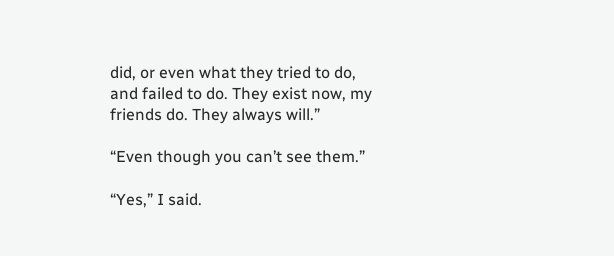did, or even what they tried to do, and failed to do. They exist now, my friends do. They always will.”

“Even though you can’t see them.”

“Yes,” I said.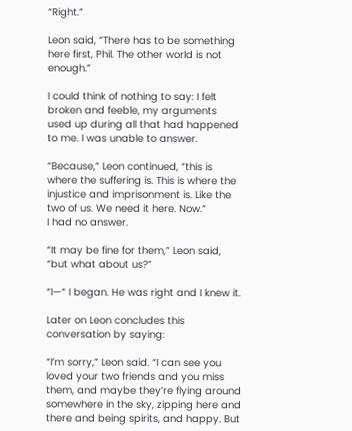“Right.”

Leon said, “There has to be something here first, Phil. The other world is not enough.”

I could think of nothing to say: I felt broken and feeble, my arguments used up during all that had happened to me. I was unable to answer.

“Because,” Leon continued, “this is where the suffering is. This is where the injustice and imprisonment is. Like the two of us. We need it here. Now.”
I had no answer.

“It may be fine for them,” Leon said, “but what about us?”

“I—“ I began. He was right and I knew it.

Later on Leon concludes this conversation by saying:

“I’m sorry,” Leon said. “I can see you loved your two friends and you miss them, and maybe they’re flying around somewhere in the sky, zipping here and there and being spirits, and happy. But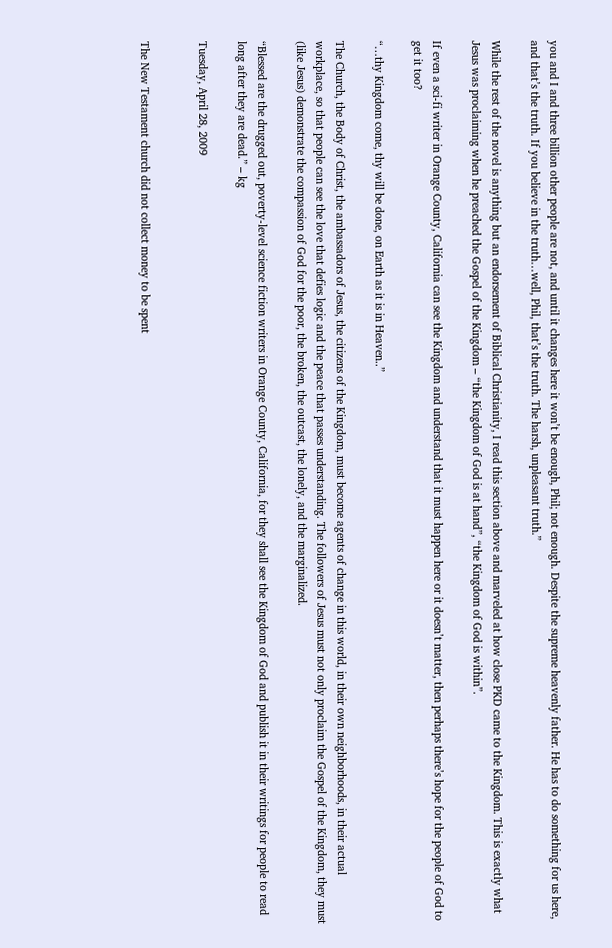you and I and three billion other people are not, and until it changes here it won’t be enough, Phil; not enough. Despite the supreme heavenly father. He has to do something for us here, and that’s the truth. If you believe in the truth…well, Phil, that’s the truth. The harsh, unpleasant truth.”

While the rest of the novel is anything but an endorsement of Biblical Christianity, I read this section above and marveled at how close PKD came to the Kingdom. This is exactly what Jesus was proclaiming when he preached the Gospel of the Kingdom – “the Kingdom of God is at hand”, “the Kingdom of God is within”.

If even a sci-fi writer in Orange County, California can see the Kingdom and understand that it must happen here or it doesn’t matter, then perhaps there’s hope for the people of God to get it too?

“…thy Kingdom come, thy will be done, on Earth as it is in Heaven..”

The Church, the Body of Christ, the ambassadors of Jesus, the citizens of the Kingdom, must become agents of change in this world, in their own neighborhoods, in their actual workplace, so that people can see the love that defies logic and the peace that passes understanding. The followers of Jesus must not only proclaim the Gospel of the Kingdom, they must (like Jesus) demonstrate the compassion of God for the poor, the broken, the outcast, the lonely, and the marginalized.

“Blessed are the drugged out, poverty-level science fiction writers in Orange County, California, for they shall see the Kingdom of God and publish it in their writings for people to read long after they are dead.” – kg

Tuesday, April 28, 2009


The New Testament church did not collect money to be spent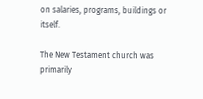on salaries, programs, buildings or itself.

The New Testament church was primarily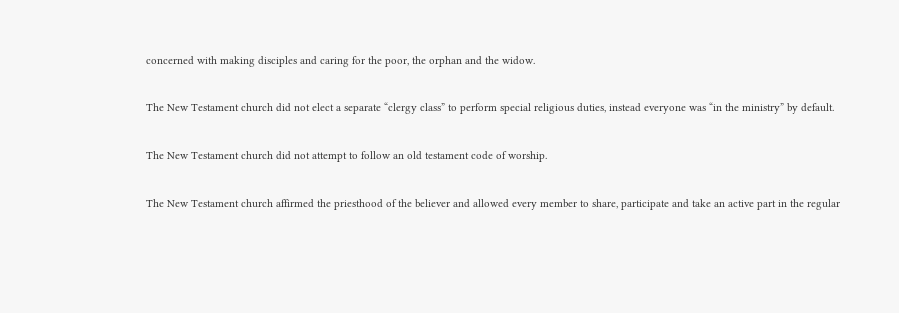concerned with making disciples and caring for the poor, the orphan and the widow.

The New Testament church did not elect a separate “clergy class” to perform special religious duties, instead everyone was “in the ministry” by default.

The New Testament church did not attempt to follow an old testament code of worship.

The New Testament church affirmed the priesthood of the believer and allowed every member to share, participate and take an active part in the regular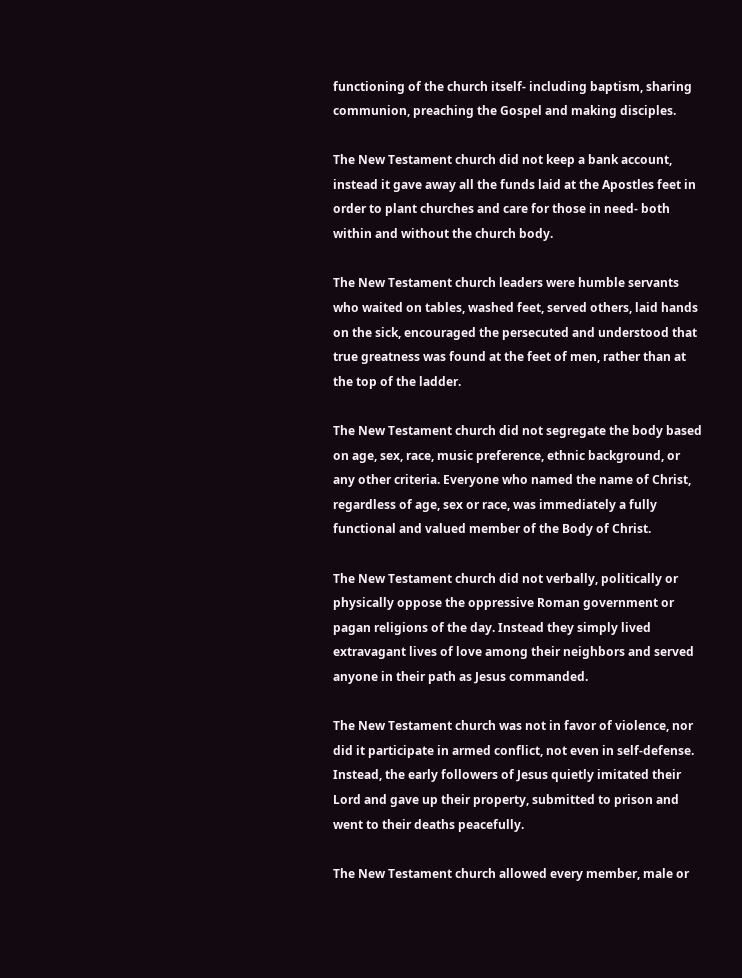functioning of the church itself- including baptism, sharing communion, preaching the Gospel and making disciples.

The New Testament church did not keep a bank account, instead it gave away all the funds laid at the Apostles feet in order to plant churches and care for those in need- both within and without the church body.

The New Testament church leaders were humble servants who waited on tables, washed feet, served others, laid hands on the sick, encouraged the persecuted and understood that true greatness was found at the feet of men, rather than at the top of the ladder.

The New Testament church did not segregate the body based on age, sex, race, music preference, ethnic background, or any other criteria. Everyone who named the name of Christ, regardless of age, sex or race, was immediately a fully functional and valued member of the Body of Christ.

The New Testament church did not verbally, politically or physically oppose the oppressive Roman government or pagan religions of the day. Instead they simply lived extravagant lives of love among their neighbors and served anyone in their path as Jesus commanded.

The New Testament church was not in favor of violence, nor did it participate in armed conflict, not even in self-defense. Instead, the early followers of Jesus quietly imitated their Lord and gave up their property, submitted to prison and went to their deaths peacefully.

The New Testament church allowed every member, male or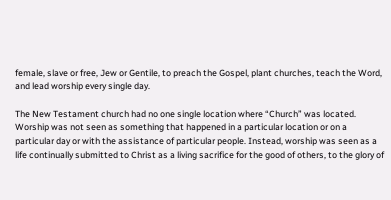female, slave or free, Jew or Gentile, to preach the Gospel, plant churches, teach the Word, and lead worship every single day.

The New Testament church had no one single location where “Church” was located. Worship was not seen as something that happened in a particular location or on a particular day or with the assistance of particular people. Instead, worship was seen as a life continually submitted to Christ as a living sacrifice for the good of others, to the glory of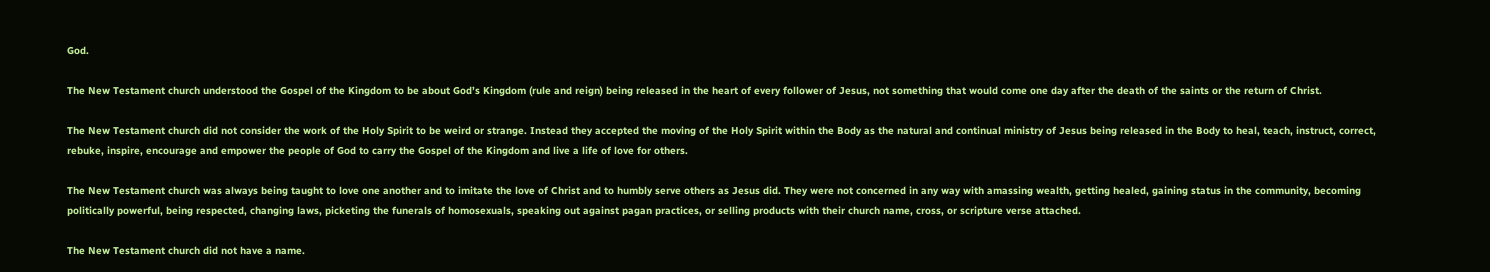God.

The New Testament church understood the Gospel of the Kingdom to be about God’s Kingdom (rule and reign) being released in the heart of every follower of Jesus, not something that would come one day after the death of the saints or the return of Christ.

The New Testament church did not consider the work of the Holy Spirit to be weird or strange. Instead they accepted the moving of the Holy Spirit within the Body as the natural and continual ministry of Jesus being released in the Body to heal, teach, instruct, correct, rebuke, inspire, encourage and empower the people of God to carry the Gospel of the Kingdom and live a life of love for others.

The New Testament church was always being taught to love one another and to imitate the love of Christ and to humbly serve others as Jesus did. They were not concerned in any way with amassing wealth, getting healed, gaining status in the community, becoming politically powerful, being respected, changing laws, picketing the funerals of homosexuals, speaking out against pagan practices, or selling products with their church name, cross, or scripture verse attached.

The New Testament church did not have a name.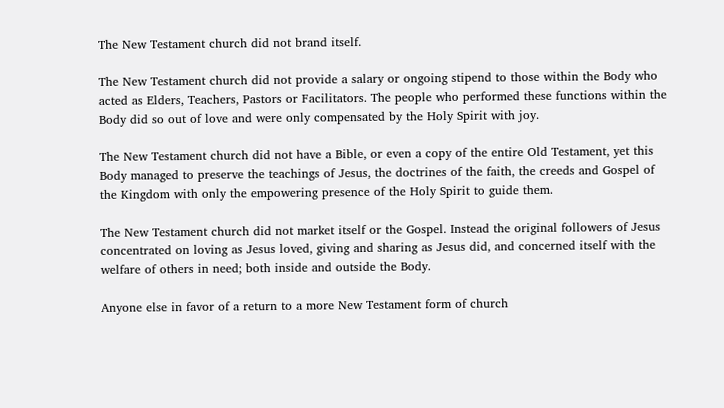The New Testament church did not brand itself.

The New Testament church did not provide a salary or ongoing stipend to those within the Body who acted as Elders, Teachers, Pastors or Facilitators. The people who performed these functions within the Body did so out of love and were only compensated by the Holy Spirit with joy.

The New Testament church did not have a Bible, or even a copy of the entire Old Testament, yet this Body managed to preserve the teachings of Jesus, the doctrines of the faith, the creeds and Gospel of the Kingdom with only the empowering presence of the Holy Spirit to guide them.

The New Testament church did not market itself or the Gospel. Instead the original followers of Jesus concentrated on loving as Jesus loved, giving and sharing as Jesus did, and concerned itself with the welfare of others in need; both inside and outside the Body.

Anyone else in favor of a return to a more New Testament form of church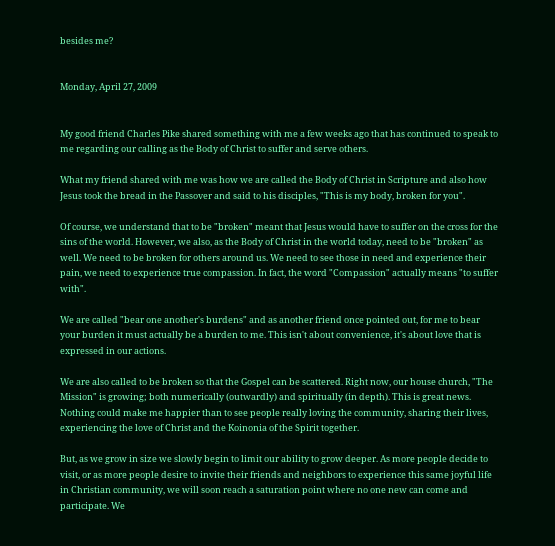besides me?


Monday, April 27, 2009


My good friend Charles Pike shared something with me a few weeks ago that has continued to speak to me regarding our calling as the Body of Christ to suffer and serve others.

What my friend shared with me was how we are called the Body of Christ in Scripture and also how Jesus took the bread in the Passover and said to his disciples, "This is my body, broken for you".

Of course, we understand that to be "broken" meant that Jesus would have to suffer on the cross for the sins of the world. However, we also, as the Body of Christ in the world today, need to be "broken" as well. We need to be broken for others around us. We need to see those in need and experience their pain, we need to experience true compassion. In fact, the word "Compassion" actually means "to suffer with".

We are called "bear one another's burdens" and as another friend once pointed out, for me to bear your burden it must actually be a burden to me. This isn't about convenience, it's about love that is expressed in our actions.

We are also called to be broken so that the Gospel can be scattered. Right now, our house church, "The Mission" is growing; both numerically (outwardly) and spiritually (in depth). This is great news. Nothing could make me happier than to see people really loving the community, sharing their lives, experiencing the love of Christ and the Koinonia of the Spirit together.

But, as we grow in size we slowly begin to limit our ability to grow deeper. As more people decide to visit, or as more people desire to invite their friends and neighbors to experience this same joyful life in Christian community, we will soon reach a saturation point where no one new can come and participate. We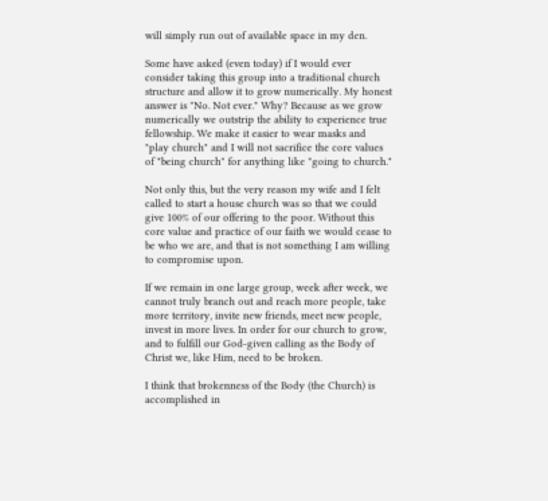will simply run out of available space in my den.

Some have asked (even today) if I would ever consider taking this group into a traditional church structure and allow it to grow numerically. My honest answer is "No. Not ever." Why? Because as we grow numerically we outstrip the ability to experience true fellowship. We make it easier to wear masks and "play church" and I will not sacrifice the core values of "being church" for anything like "going to church."

Not only this, but the very reason my wife and I felt called to start a house church was so that we could give 100% of our offering to the poor. Without this core value and practice of our faith we would cease to be who we are, and that is not something I am willing to compromise upon.

If we remain in one large group, week after week, we cannot truly branch out and reach more people, take more territory, invite new friends, meet new people, invest in more lives. In order for our church to grow, and to fulfill our God-given calling as the Body of Christ we, like Him, need to be broken.

I think that brokenness of the Body (the Church) is accomplished in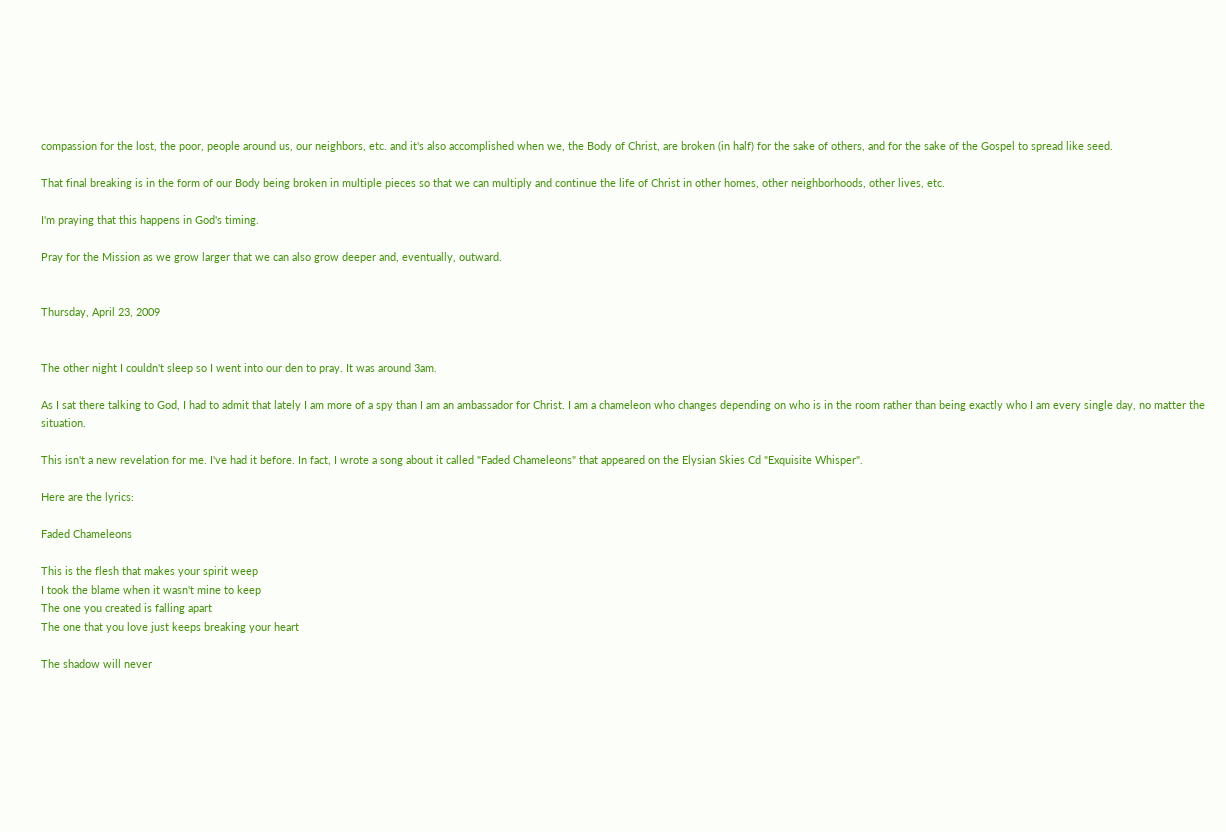compassion for the lost, the poor, people around us, our neighbors, etc. and it's also accomplished when we, the Body of Christ, are broken (in half) for the sake of others, and for the sake of the Gospel to spread like seed.

That final breaking is in the form of our Body being broken in multiple pieces so that we can multiply and continue the life of Christ in other homes, other neighborhoods, other lives, etc.

I'm praying that this happens in God's timing.

Pray for the Mission as we grow larger that we can also grow deeper and, eventually, outward.


Thursday, April 23, 2009


The other night I couldn't sleep so I went into our den to pray. It was around 3am.

As I sat there talking to God, I had to admit that lately I am more of a spy than I am an ambassador for Christ. I am a chameleon who changes depending on who is in the room rather than being exactly who I am every single day, no matter the situation.

This isn't a new revelation for me. I've had it before. In fact, I wrote a song about it called "Faded Chameleons" that appeared on the Elysian Skies Cd "Exquisite Whisper".

Here are the lyrics:

Faded Chameleons

This is the flesh that makes your spirit weep
I took the blame when it wasn't mine to keep
The one you created is falling apart
The one that you love just keeps breaking your heart

The shadow will never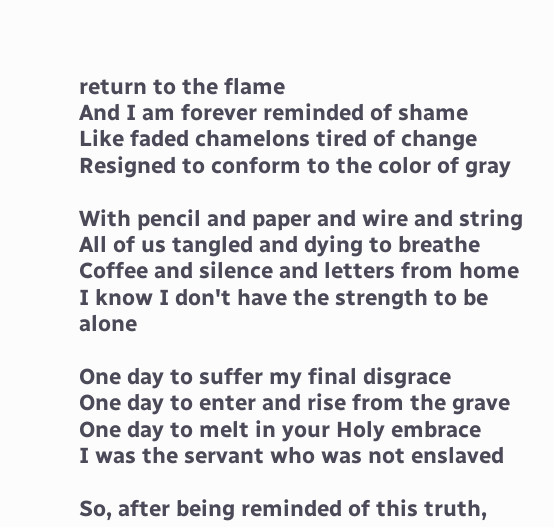return to the flame
And I am forever reminded of shame
Like faded chamelons tired of change
Resigned to conform to the color of gray

With pencil and paper and wire and string
All of us tangled and dying to breathe
Coffee and silence and letters from home
I know I don't have the strength to be alone

One day to suffer my final disgrace
One day to enter and rise from the grave
One day to melt in your Holy embrace
I was the servant who was not enslaved

So, after being reminded of this truth,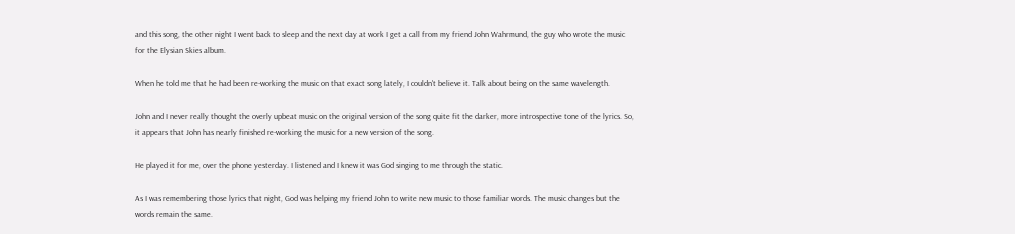and this song, the other night I went back to sleep and the next day at work I get a call from my friend John Wahrmund, the guy who wrote the music for the Elysian Skies album.

When he told me that he had been re-working the music on that exact song lately, I couldn't believe it. Talk about being on the same wavelength.

John and I never really thought the overly upbeat music on the original version of the song quite fit the darker, more introspective tone of the lyrics. So, it appears that John has nearly finished re-working the music for a new version of the song.

He played it for me, over the phone yesterday. I listened and I knew it was God singing to me through the static.

As I was remembering those lyrics that night, God was helping my friend John to write new music to those familiar words. The music changes but the words remain the same.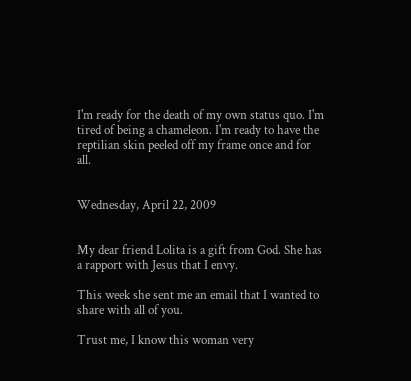I'm ready for the death of my own status quo. I'm tired of being a chameleon. I'm ready to have the reptilian skin peeled off my frame once and for all.


Wednesday, April 22, 2009


My dear friend Lolita is a gift from God. She has a rapport with Jesus that I envy.

This week she sent me an email that I wanted to share with all of you.

Trust me, I know this woman very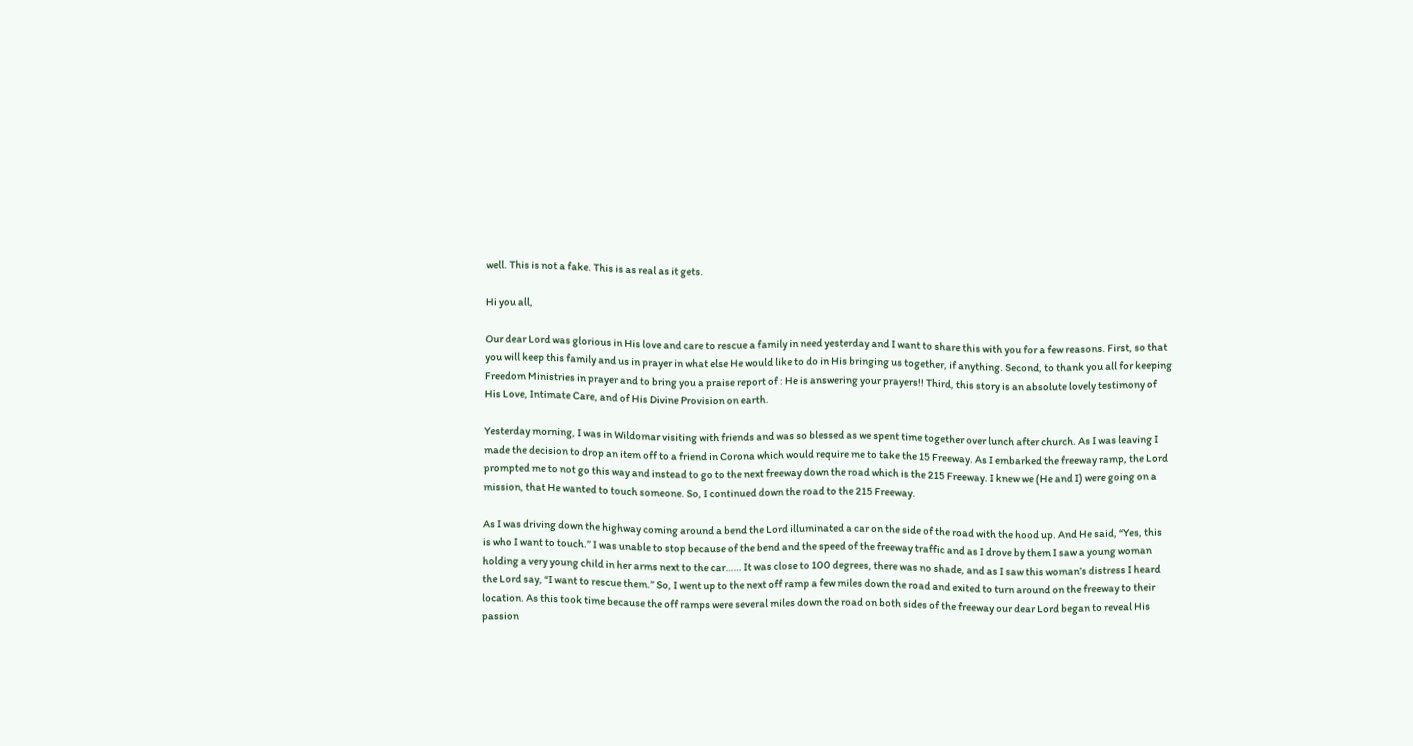well. This is not a fake. This is as real as it gets.

Hi you all,

Our dear Lord was glorious in His love and care to rescue a family in need yesterday and I want to share this with you for a few reasons. First, so that you will keep this family and us in prayer in what else He would like to do in His bringing us together, if anything. Second, to thank you all for keeping Freedom Ministries in prayer and to bring you a praise report of : He is answering your prayers!! Third, this story is an absolute lovely testimony of His Love, Intimate Care, and of His Divine Provision on earth.

Yesterday morning, I was in Wildomar visiting with friends and was so blessed as we spent time together over lunch after church. As I was leaving I made the decision to drop an item off to a friend in Corona which would require me to take the 15 Freeway. As I embarked the freeway ramp, the Lord prompted me to not go this way and instead to go to the next freeway down the road which is the 215 Freeway. I knew we (He and I) were going on a mission, that He wanted to touch someone. So, I continued down the road to the 215 Freeway.

As I was driving down the highway coming around a bend the Lord illuminated a car on the side of the road with the hood up. And He said, “Yes, this is who I want to touch.” I was unable to stop because of the bend and the speed of the freeway traffic and as I drove by them I saw a young woman holding a very young child in her arms next to the car…… It was close to 100 degrees, there was no shade, and as I saw this woman’s distress I heard the Lord say, “I want to rescue them.” So, I went up to the next off ramp a few miles down the road and exited to turn around on the freeway to their location. As this took time because the off ramps were several miles down the road on both sides of the freeway our dear Lord began to reveal His passion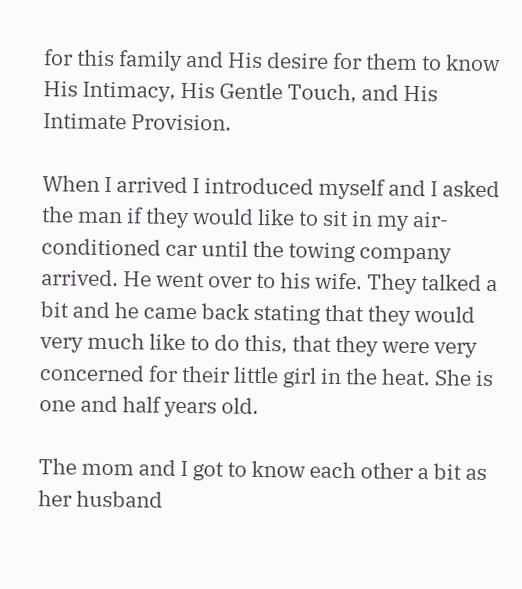for this family and His desire for them to know His Intimacy, His Gentle Touch, and His Intimate Provision.

When I arrived I introduced myself and I asked the man if they would like to sit in my air-conditioned car until the towing company arrived. He went over to his wife. They talked a bit and he came back stating that they would very much like to do this, that they were very concerned for their little girl in the heat. She is one and half years old.

The mom and I got to know each other a bit as her husband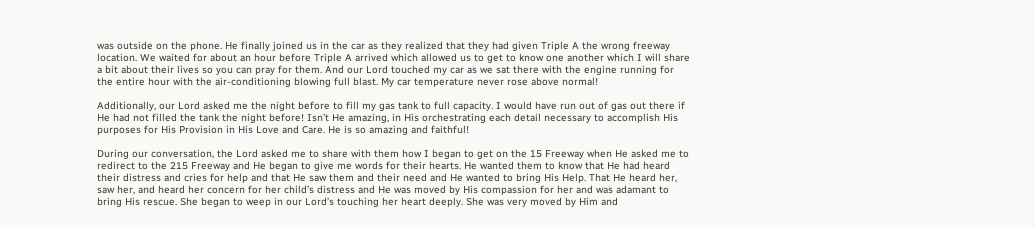was outside on the phone. He finally joined us in the car as they realized that they had given Triple A the wrong freeway location. We waited for about an hour before Triple A arrived which allowed us to get to know one another which I will share a bit about their lives so you can pray for them. And our Lord touched my car as we sat there with the engine running for the entire hour with the air-conditioning blowing full blast. My car temperature never rose above normal!

Additionally, our Lord asked me the night before to fill my gas tank to full capacity. I would have run out of gas out there if He had not filled the tank the night before! Isn’t He amazing, in His orchestrating each detail necessary to accomplish His purposes for His Provision in His Love and Care. He is so amazing and faithful!

During our conversation, the Lord asked me to share with them how I began to get on the 15 Freeway when He asked me to redirect to the 215 Freeway and He began to give me words for their hearts. He wanted them to know that He had heard their distress and cries for help and that He saw them and their need and He wanted to bring His Help. That He heard her, saw her, and heard her concern for her child’s distress and He was moved by His compassion for her and was adamant to bring His rescue. She began to weep in our Lord’s touching her heart deeply. She was very moved by Him and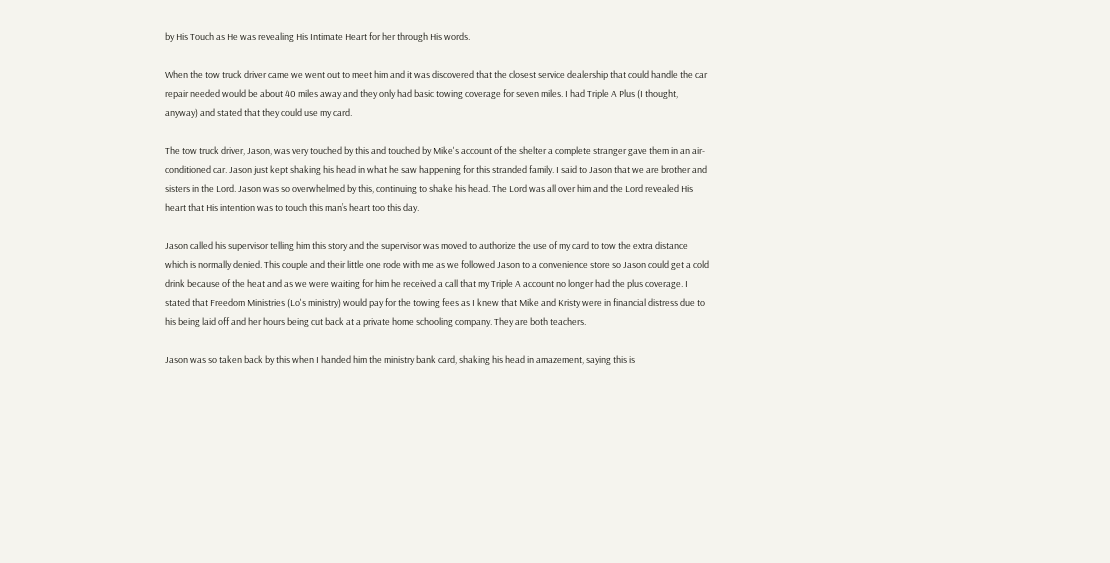by His Touch as He was revealing His Intimate Heart for her through His words.

When the tow truck driver came we went out to meet him and it was discovered that the closest service dealership that could handle the car repair needed would be about 40 miles away and they only had basic towing coverage for seven miles. I had Triple A Plus (I thought, anyway) and stated that they could use my card.

The tow truck driver, Jason, was very touched by this and touched by Mike's account of the shelter a complete stranger gave them in an air-conditioned car. Jason just kept shaking his head in what he saw happening for this stranded family. I said to Jason that we are brother and sisters in the Lord. Jason was so overwhelmed by this, continuing to shake his head. The Lord was all over him and the Lord revealed His heart that His intention was to touch this man’s heart too this day.

Jason called his supervisor telling him this story and the supervisor was moved to authorize the use of my card to tow the extra distance which is normally denied. This couple and their little one rode with me as we followed Jason to a convenience store so Jason could get a cold drink because of the heat and as we were waiting for him he received a call that my Triple A account no longer had the plus coverage. I stated that Freedom Ministries (Lo's ministry) would pay for the towing fees as I knew that Mike and Kristy were in financial distress due to his being laid off and her hours being cut back at a private home schooling company. They are both teachers.

Jason was so taken back by this when I handed him the ministry bank card, shaking his head in amazement, saying this is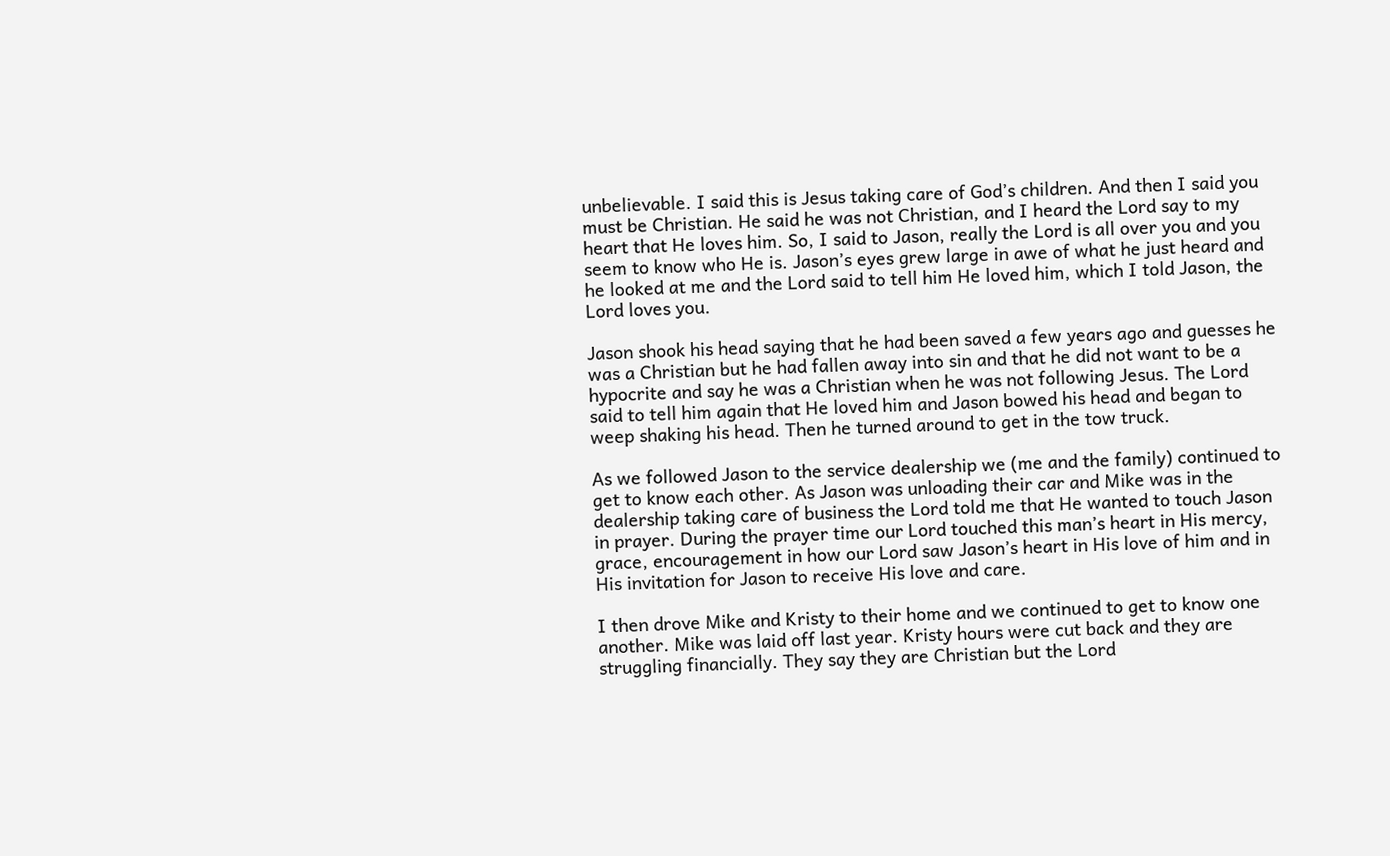unbelievable. I said this is Jesus taking care of God’s children. And then I said you must be Christian. He said he was not Christian, and I heard the Lord say to my heart that He loves him. So, I said to Jason, really the Lord is all over you and you seem to know who He is. Jason’s eyes grew large in awe of what he just heard and he looked at me and the Lord said to tell him He loved him, which I told Jason, the Lord loves you.

Jason shook his head saying that he had been saved a few years ago and guesses he was a Christian but he had fallen away into sin and that he did not want to be a hypocrite and say he was a Christian when he was not following Jesus. The Lord said to tell him again that He loved him and Jason bowed his head and began to weep shaking his head. Then he turned around to get in the tow truck.

As we followed Jason to the service dealership we (me and the family) continued to get to know each other. As Jason was unloading their car and Mike was in the dealership taking care of business the Lord told me that He wanted to touch Jason in prayer. During the prayer time our Lord touched this man’s heart in His mercy, grace, encouragement in how our Lord saw Jason’s heart in His love of him and in His invitation for Jason to receive His love and care.

I then drove Mike and Kristy to their home and we continued to get to know one another. Mike was laid off last year. Kristy hours were cut back and they are struggling financially. They say they are Christian but the Lord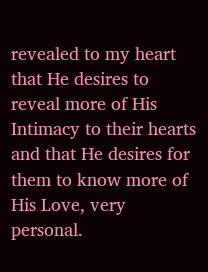revealed to my heart that He desires to reveal more of His Intimacy to their hearts and that He desires for them to know more of His Love, very personal.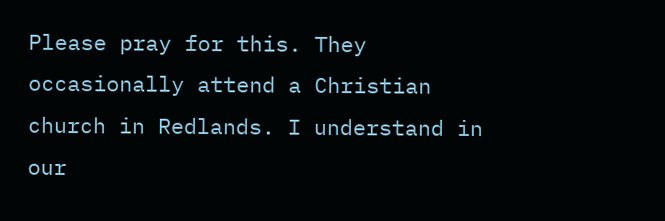Please pray for this. They occasionally attend a Christian church in Redlands. I understand in our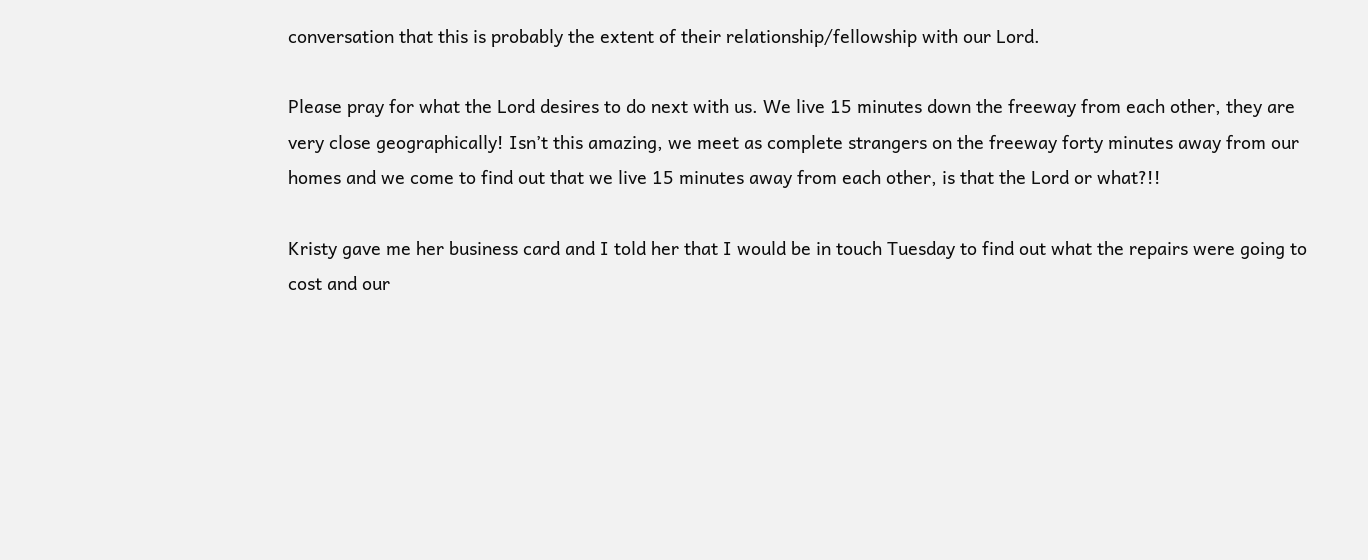conversation that this is probably the extent of their relationship/fellowship with our Lord.

Please pray for what the Lord desires to do next with us. We live 15 minutes down the freeway from each other, they are very close geographically! Isn’t this amazing, we meet as complete strangers on the freeway forty minutes away from our homes and we come to find out that we live 15 minutes away from each other, is that the Lord or what?!!

Kristy gave me her business card and I told her that I would be in touch Tuesday to find out what the repairs were going to cost and our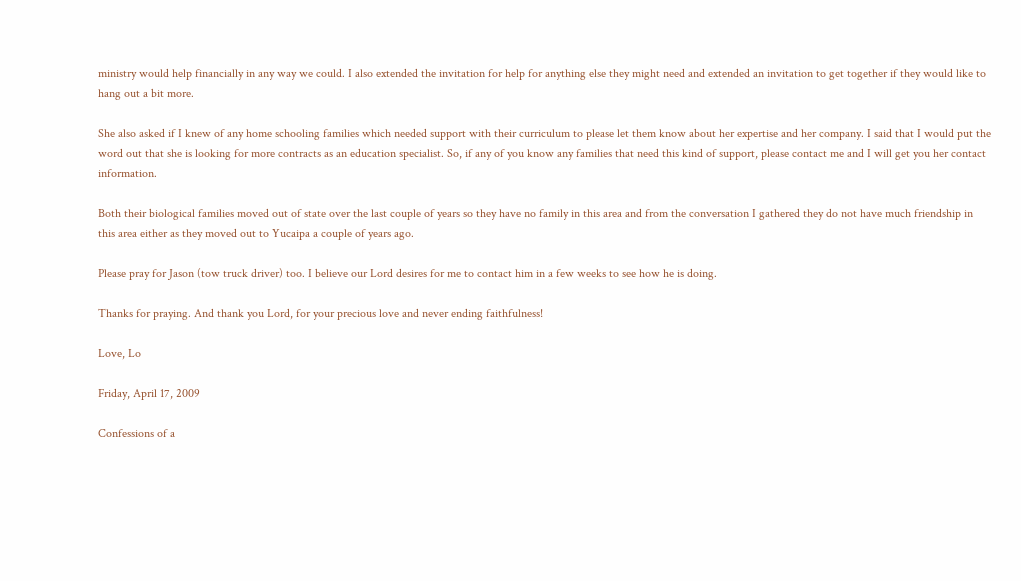ministry would help financially in any way we could. I also extended the invitation for help for anything else they might need and extended an invitation to get together if they would like to hang out a bit more.

She also asked if I knew of any home schooling families which needed support with their curriculum to please let them know about her expertise and her company. I said that I would put the word out that she is looking for more contracts as an education specialist. So, if any of you know any families that need this kind of support, please contact me and I will get you her contact information.

Both their biological families moved out of state over the last couple of years so they have no family in this area and from the conversation I gathered they do not have much friendship in this area either as they moved out to Yucaipa a couple of years ago.

Please pray for Jason (tow truck driver) too. I believe our Lord desires for me to contact him in a few weeks to see how he is doing.

Thanks for praying. And thank you Lord, for your precious love and never ending faithfulness!

Love, Lo

Friday, April 17, 2009

Confessions of a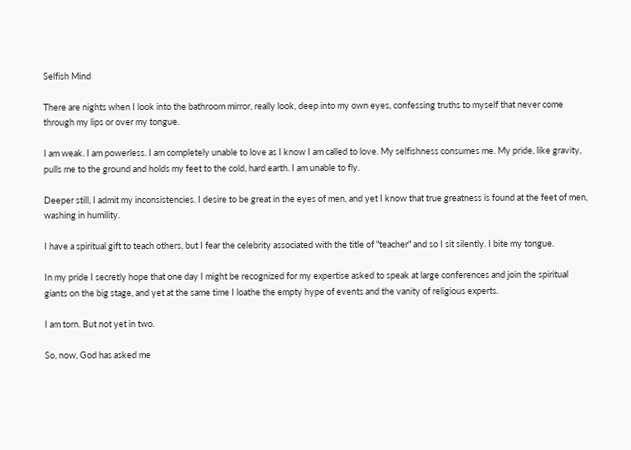Selfish Mind

There are nights when I look into the bathroom mirror, really look, deep into my own eyes, confessing truths to myself that never come through my lips or over my tongue.

I am weak. I am powerless. I am completely unable to love as I know I am called to love. My selfishness consumes me. My pride, like gravity, pulls me to the ground and holds my feet to the cold, hard earth. I am unable to fly.

Deeper still, I admit my inconsistencies. I desire to be great in the eyes of men, and yet I know that true greatness is found at the feet of men, washing in humility.

I have a spiritual gift to teach others, but I fear the celebrity associated with the title of "teacher" and so I sit silently. I bite my tongue.

In my pride I secretly hope that one day I might be recognized for my expertise asked to speak at large conferences and join the spiritual giants on the big stage, and yet at the same time I loathe the empty hype of events and the vanity of religious experts.

I am torn. But not yet in two.

So, now, God has asked me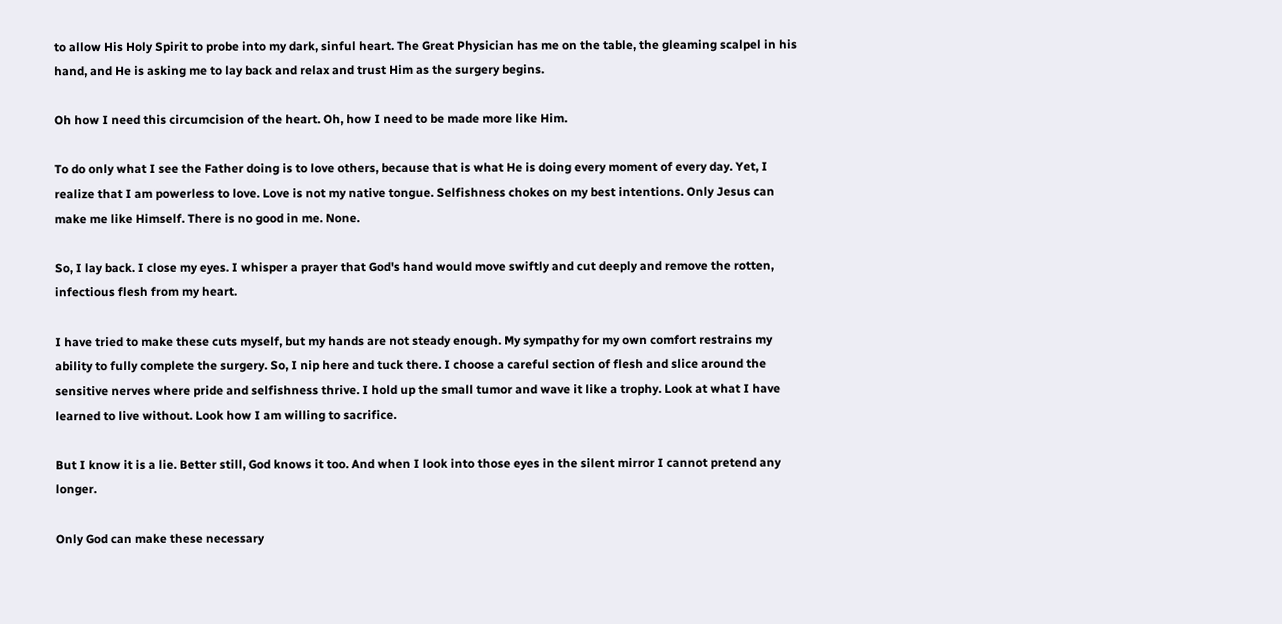to allow His Holy Spirit to probe into my dark, sinful heart. The Great Physician has me on the table, the gleaming scalpel in his hand, and He is asking me to lay back and relax and trust Him as the surgery begins.

Oh how I need this circumcision of the heart. Oh, how I need to be made more like Him.

To do only what I see the Father doing is to love others, because that is what He is doing every moment of every day. Yet, I realize that I am powerless to love. Love is not my native tongue. Selfishness chokes on my best intentions. Only Jesus can make me like Himself. There is no good in me. None.

So, I lay back. I close my eyes. I whisper a prayer that God's hand would move swiftly and cut deeply and remove the rotten, infectious flesh from my heart.

I have tried to make these cuts myself, but my hands are not steady enough. My sympathy for my own comfort restrains my ability to fully complete the surgery. So, I nip here and tuck there. I choose a careful section of flesh and slice around the sensitive nerves where pride and selfishness thrive. I hold up the small tumor and wave it like a trophy. Look at what I have learned to live without. Look how I am willing to sacrifice.

But I know it is a lie. Better still, God knows it too. And when I look into those eyes in the silent mirror I cannot pretend any longer.

Only God can make these necessary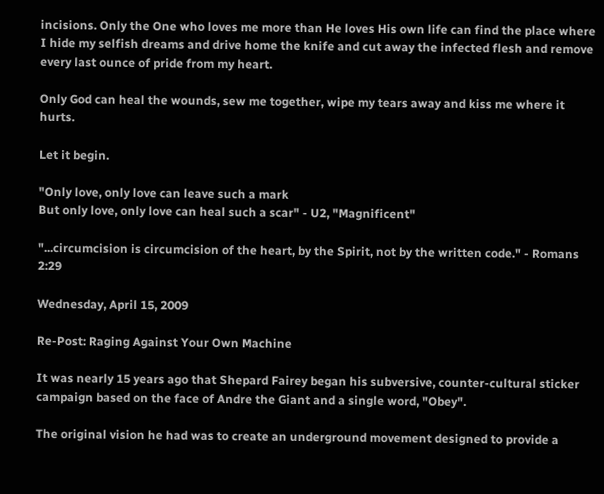incisions. Only the One who loves me more than He loves His own life can find the place where I hide my selfish dreams and drive home the knife and cut away the infected flesh and remove every last ounce of pride from my heart.

Only God can heal the wounds, sew me together, wipe my tears away and kiss me where it hurts.

Let it begin.

"Only love, only love can leave such a mark
But only love, only love can heal such a scar" - U2, "Magnificent"

"...circumcision is circumcision of the heart, by the Spirit, not by the written code." - Romans 2:29

Wednesday, April 15, 2009

Re-Post: Raging Against Your Own Machine

It was nearly 15 years ago that Shepard Fairey began his subversive, counter-cultural sticker campaign based on the face of Andre the Giant and a single word, "Obey".

The original vision he had was to create an underground movement designed to provide a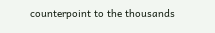counterpoint to the thousands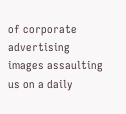of corporate advertising images assaulting us on a daily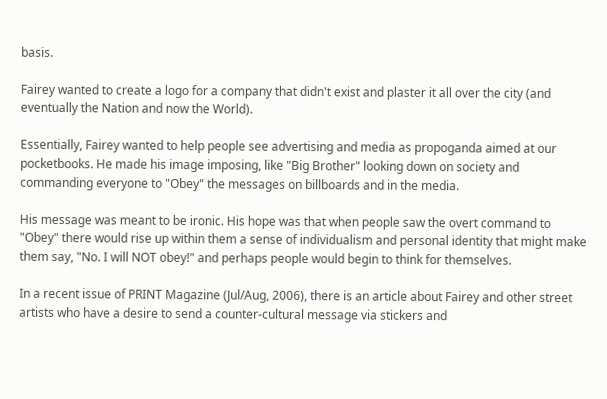basis.

Fairey wanted to create a logo for a company that didn't exist and plaster it all over the city (and eventually the Nation and now the World).

Essentially, Fairey wanted to help people see advertising and media as propoganda aimed at our pocketbooks. He made his image imposing, like "Big Brother" looking down on society and commanding everyone to "Obey" the messages on billboards and in the media.

His message was meant to be ironic. His hope was that when people saw the overt command to "Obey" there would rise up within them a sense of individualism and personal identity that might make them say, "No. I will NOT obey!" and perhaps people would begin to think for themselves.

In a recent issue of PRINT Magazine (Jul/Aug, 2006), there is an article about Fairey and other street artists who have a desire to send a counter-cultural message via stickers and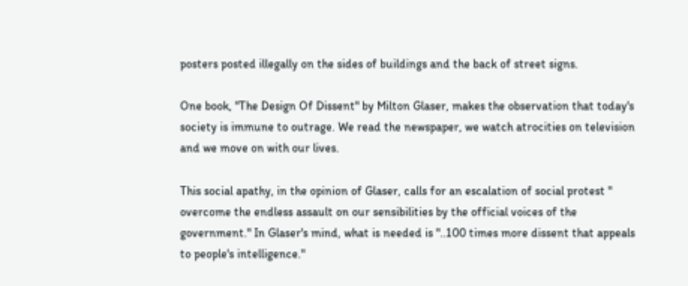posters posted illegally on the sides of buildings and the back of street signs.

One book, "The Design Of Dissent" by Milton Glaser, makes the observation that today's society is immune to outrage. We read the newspaper, we watch atrocities on television and we move on with our lives.

This social apathy, in the opinion of Glaser, calls for an escalation of social protest " overcome the endless assault on our sensibilities by the official voices of the government." In Glaser's mind, what is needed is "..100 times more dissent that appeals to people's intelligence."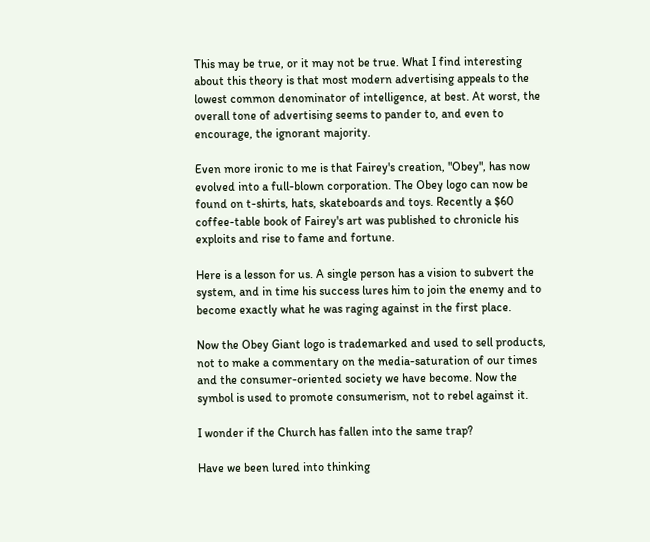This may be true, or it may not be true. What I find interesting about this theory is that most modern advertising appeals to the lowest common denominator of intelligence, at best. At worst, the overall tone of advertising seems to pander to, and even to encourage, the ignorant majority.

Even more ironic to me is that Fairey's creation, "Obey", has now evolved into a full-blown corporation. The Obey logo can now be found on t-shirts, hats, skateboards and toys. Recently a $60 coffee-table book of Fairey's art was published to chronicle his exploits and rise to fame and fortune.

Here is a lesson for us. A single person has a vision to subvert the system, and in time his success lures him to join the enemy and to become exactly what he was raging against in the first place.

Now the Obey Giant logo is trademarked and used to sell products, not to make a commentary on the media-saturation of our times and the consumer-oriented society we have become. Now the symbol is used to promote consumerism, not to rebel against it.

I wonder if the Church has fallen into the same trap?

Have we been lured into thinking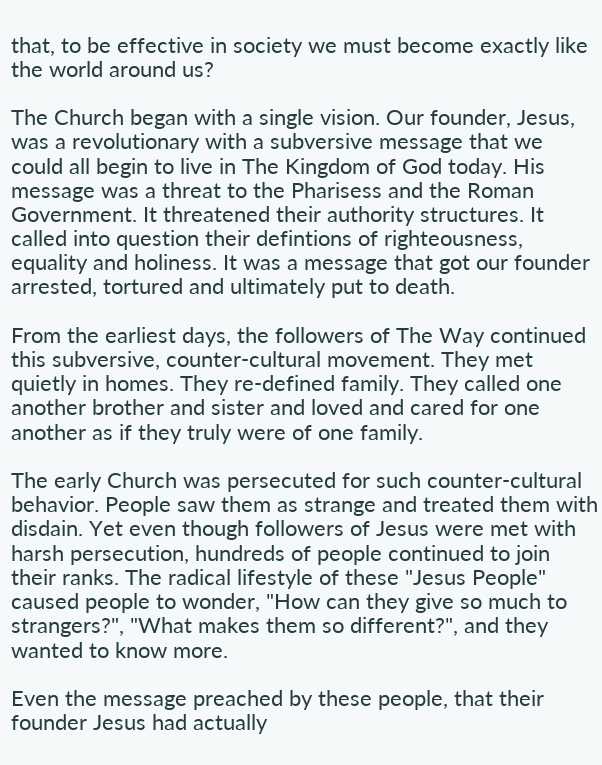that, to be effective in society we must become exactly like the world around us?

The Church began with a single vision. Our founder, Jesus, was a revolutionary with a subversive message that we could all begin to live in The Kingdom of God today. His message was a threat to the Pharisess and the Roman Government. It threatened their authority structures. It called into question their defintions of righteousness, equality and holiness. It was a message that got our founder arrested, tortured and ultimately put to death.

From the earliest days, the followers of The Way continued this subversive, counter-cultural movement. They met quietly in homes. They re-defined family. They called one another brother and sister and loved and cared for one another as if they truly were of one family.

The early Church was persecuted for such counter-cultural behavior. People saw them as strange and treated them with disdain. Yet even though followers of Jesus were met with harsh persecution, hundreds of people continued to join their ranks. The radical lifestyle of these "Jesus People" caused people to wonder, "How can they give so much to strangers?", "What makes them so different?", and they wanted to know more.

Even the message preached by these people, that their founder Jesus had actually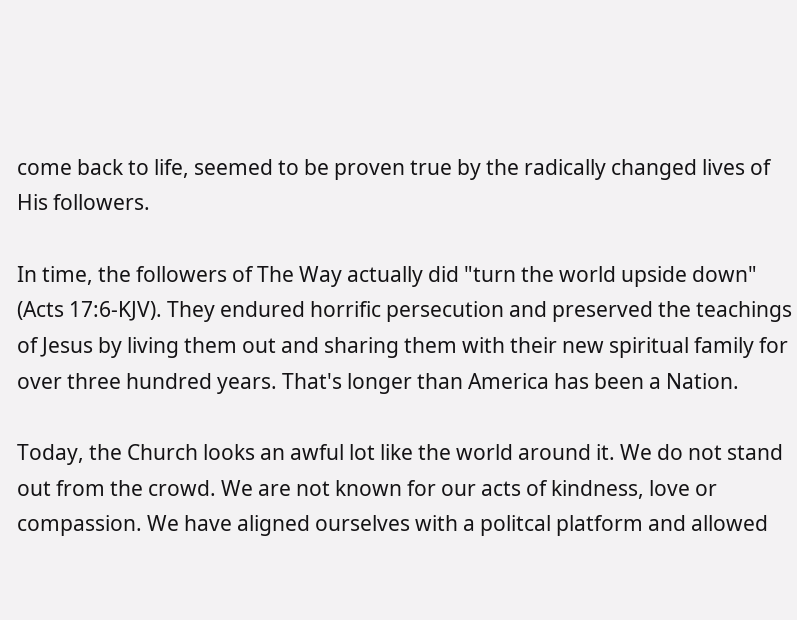come back to life, seemed to be proven true by the radically changed lives of His followers.

In time, the followers of The Way actually did "turn the world upside down" (Acts 17:6-KJV). They endured horrific persecution and preserved the teachings of Jesus by living them out and sharing them with their new spiritual family for over three hundred years. That's longer than America has been a Nation.

Today, the Church looks an awful lot like the world around it. We do not stand out from the crowd. We are not known for our acts of kindness, love or compassion. We have aligned ourselves with a politcal platform and allowed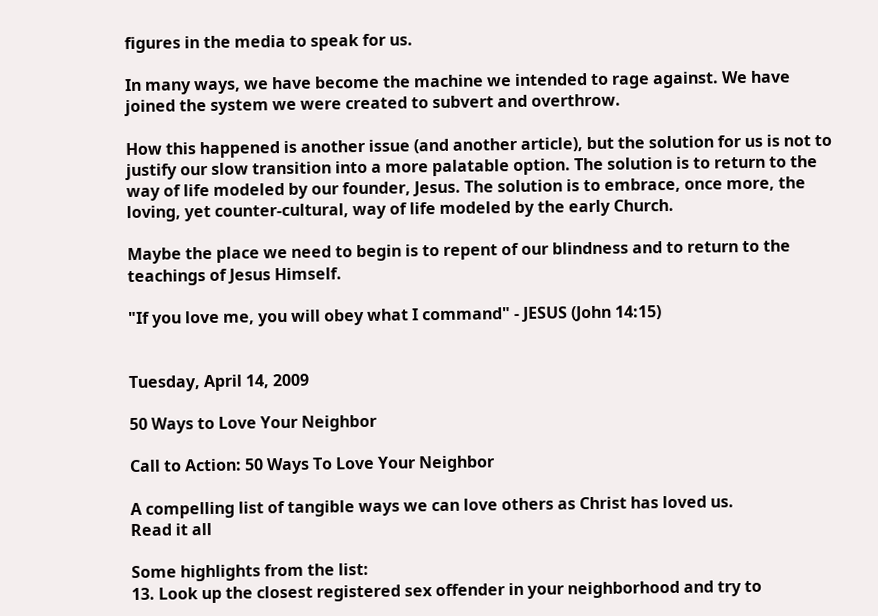figures in the media to speak for us.

In many ways, we have become the machine we intended to rage against. We have joined the system we were created to subvert and overthrow.

How this happened is another issue (and another article), but the solution for us is not to justify our slow transition into a more palatable option. The solution is to return to the way of life modeled by our founder, Jesus. The solution is to embrace, once more, the loving, yet counter-cultural, way of life modeled by the early Church.

Maybe the place we need to begin is to repent of our blindness and to return to the teachings of Jesus Himself.

"If you love me, you will obey what I command" - JESUS (John 14:15)


Tuesday, April 14, 2009

50 Ways to Love Your Neighbor

Call to Action: 50 Ways To Love Your Neighbor

A compelling list of tangible ways we can love others as Christ has loved us.
Read it all

Some highlights from the list:
13. Look up the closest registered sex offender in your neighborhood and try to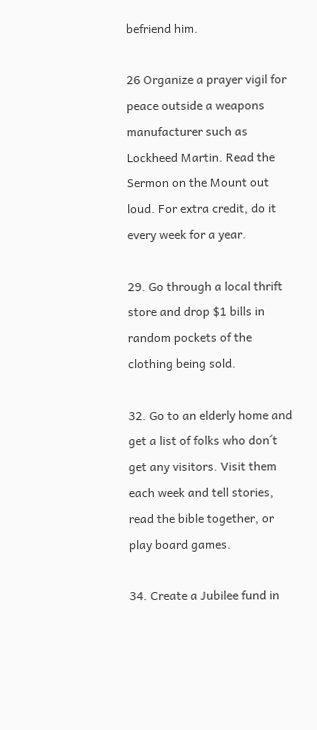befriend him.

26 Organize a prayer vigil for peace outside a weapons manufacturer such as Lockheed Martin. Read the Sermon on the Mount out loud. For extra credit, do it every week for a year.

29. Go through a local thrift store and drop $1 bills in random pockets of the clothing being sold.

32. Go to an elderly home and get a list of folks who don´t get any visitors. Visit them each week and tell stories, read the bible together, or play board games.

34. Create a Jubilee fund in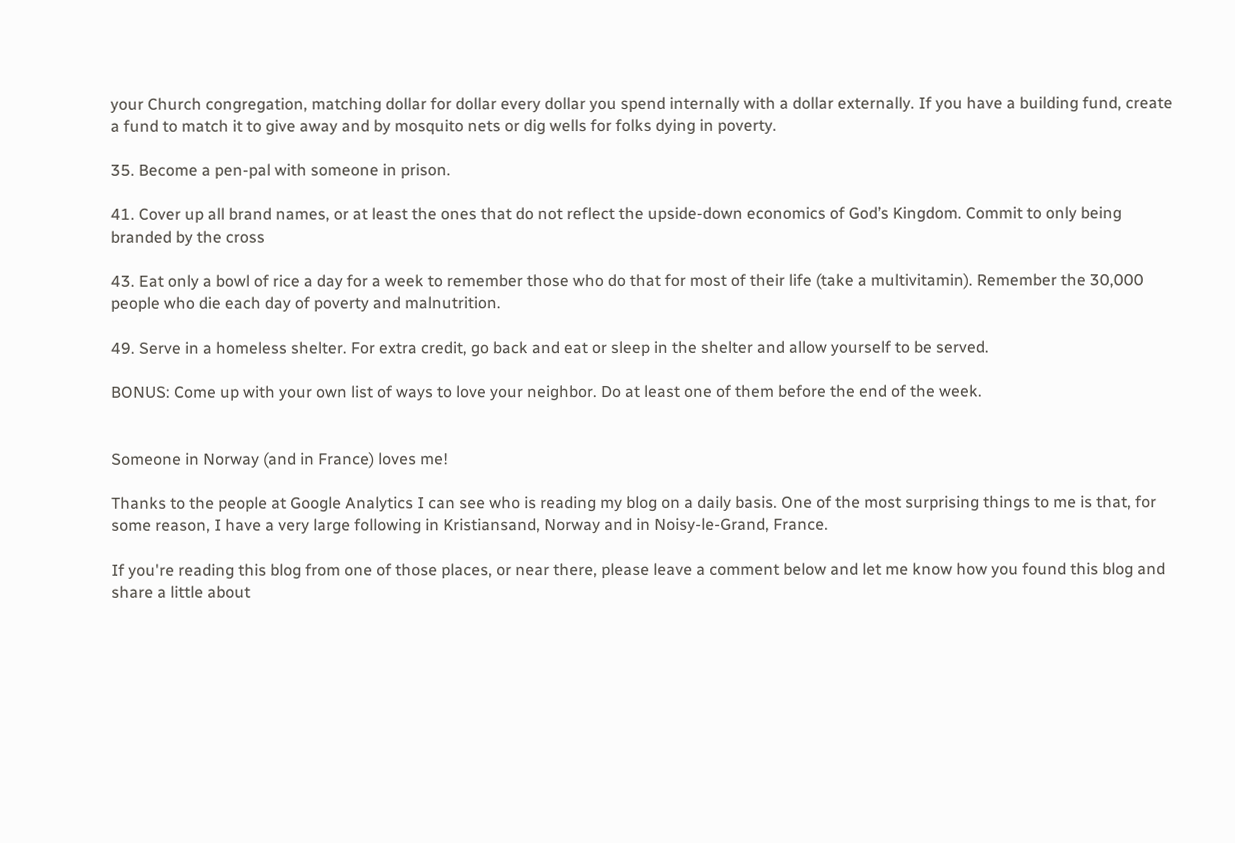your Church congregation, matching dollar for dollar every dollar you spend internally with a dollar externally. If you have a building fund, create a fund to match it to give away and by mosquito nets or dig wells for folks dying in poverty.

35. Become a pen-pal with someone in prison.

41. Cover up all brand names, or at least the ones that do not reflect the upside-down economics of God’s Kingdom. Commit to only being branded by the cross

43. Eat only a bowl of rice a day for a week to remember those who do that for most of their life (take a multivitamin). Remember the 30,000 people who die each day of poverty and malnutrition.

49. Serve in a homeless shelter. For extra credit, go back and eat or sleep in the shelter and allow yourself to be served.

BONUS: Come up with your own list of ways to love your neighbor. Do at least one of them before the end of the week.


Someone in Norway (and in France) loves me!

Thanks to the people at Google Analytics I can see who is reading my blog on a daily basis. One of the most surprising things to me is that, for some reason, I have a very large following in Kristiansand, Norway and in Noisy-le-Grand, France.

If you're reading this blog from one of those places, or near there, please leave a comment below and let me know how you found this blog and share a little about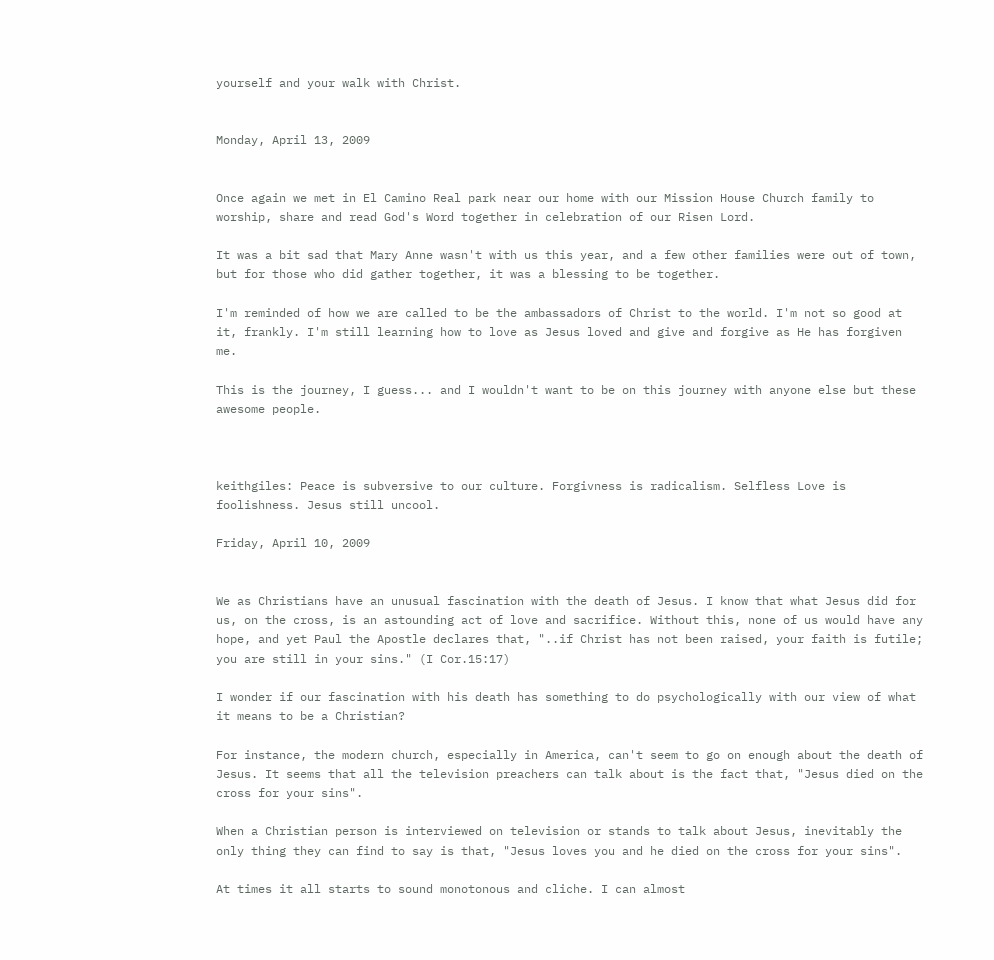yourself and your walk with Christ.


Monday, April 13, 2009


Once again we met in El Camino Real park near our home with our Mission House Church family to worship, share and read God's Word together in celebration of our Risen Lord.

It was a bit sad that Mary Anne wasn't with us this year, and a few other families were out of town, but for those who did gather together, it was a blessing to be together.

I'm reminded of how we are called to be the ambassadors of Christ to the world. I'm not so good at it, frankly. I'm still learning how to love as Jesus loved and give and forgive as He has forgiven me.

This is the journey, I guess... and I wouldn't want to be on this journey with anyone else but these awesome people.



keithgiles: Peace is subversive to our culture. Forgivness is radicalism. Selfless Love is foolishness. Jesus still uncool.

Friday, April 10, 2009


We as Christians have an unusual fascination with the death of Jesus. I know that what Jesus did for us, on the cross, is an astounding act of love and sacrifice. Without this, none of us would have any hope, and yet Paul the Apostle declares that, "..if Christ has not been raised, your faith is futile; you are still in your sins." (I Cor.15:17)

I wonder if our fascination with his death has something to do psychologically with our view of what it means to be a Christian?

For instance, the modern church, especially in America, can't seem to go on enough about the death of Jesus. It seems that all the television preachers can talk about is the fact that, "Jesus died on the cross for your sins".

When a Christian person is interviewed on television or stands to talk about Jesus, inevitably the only thing they can find to say is that, "Jesus loves you and he died on the cross for your sins".

At times it all starts to sound monotonous and cliche. I can almost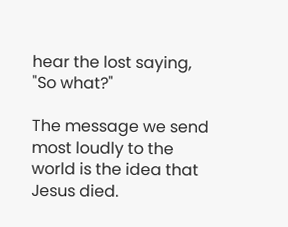hear the lost saying, "So what?"

The message we send most loudly to the world is the idea that Jesus died.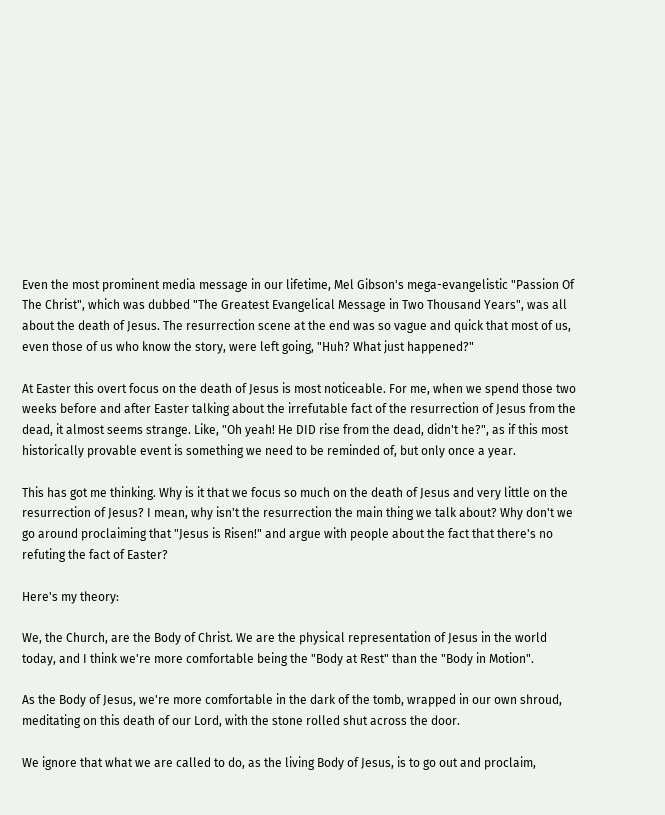Even the most prominent media message in our lifetime, Mel Gibson's mega-evangelistic "Passion Of The Christ", which was dubbed "The Greatest Evangelical Message in Two Thousand Years", was all about the death of Jesus. The resurrection scene at the end was so vague and quick that most of us, even those of us who know the story, were left going, "Huh? What just happened?"

At Easter this overt focus on the death of Jesus is most noticeable. For me, when we spend those two weeks before and after Easter talking about the irrefutable fact of the resurrection of Jesus from the dead, it almost seems strange. Like, "Oh yeah! He DID rise from the dead, didn't he?", as if this most historically provable event is something we need to be reminded of, but only once a year.

This has got me thinking. Why is it that we focus so much on the death of Jesus and very little on the resurrection of Jesus? I mean, why isn't the resurrection the main thing we talk about? Why don't we go around proclaiming that "Jesus is Risen!" and argue with people about the fact that there's no refuting the fact of Easter?

Here's my theory:

We, the Church, are the Body of Christ. We are the physical representation of Jesus in the world today, and I think we're more comfortable being the "Body at Rest" than the "Body in Motion".

As the Body of Jesus, we're more comfortable in the dark of the tomb, wrapped in our own shroud, meditating on this death of our Lord, with the stone rolled shut across the door.

We ignore that what we are called to do, as the living Body of Jesus, is to go out and proclaim,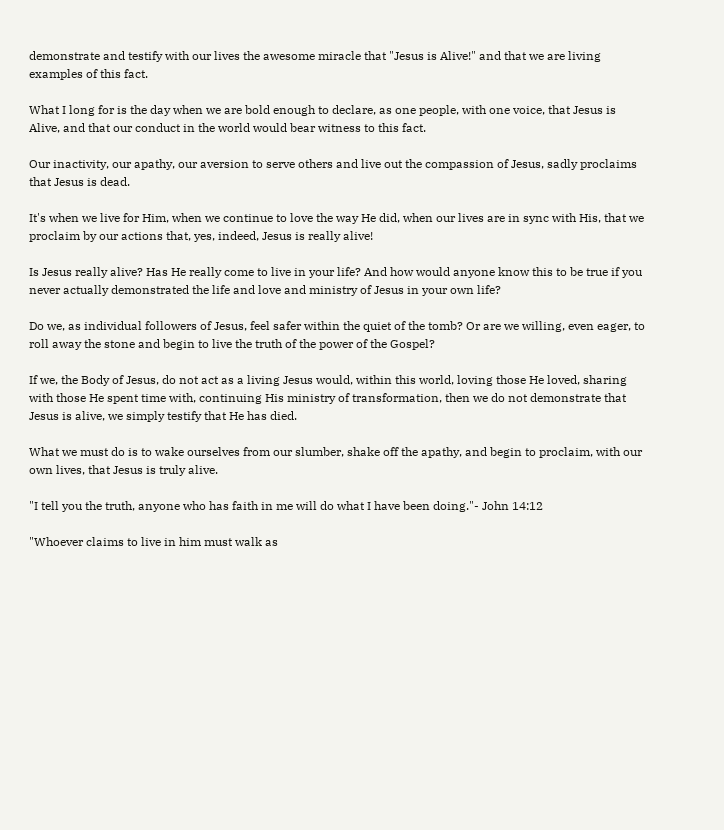demonstrate and testify with our lives the awesome miracle that "Jesus is Alive!" and that we are living examples of this fact.

What I long for is the day when we are bold enough to declare, as one people, with one voice, that Jesus is Alive, and that our conduct in the world would bear witness to this fact.

Our inactivity, our apathy, our aversion to serve others and live out the compassion of Jesus, sadly proclaims that Jesus is dead.

It's when we live for Him, when we continue to love the way He did, when our lives are in sync with His, that we proclaim by our actions that, yes, indeed, Jesus is really alive!

Is Jesus really alive? Has He really come to live in your life? And how would anyone know this to be true if you never actually demonstrated the life and love and ministry of Jesus in your own life?

Do we, as individual followers of Jesus, feel safer within the quiet of the tomb? Or are we willing, even eager, to roll away the stone and begin to live the truth of the power of the Gospel?

If we, the Body of Jesus, do not act as a living Jesus would, within this world, loving those He loved, sharing with those He spent time with, continuing His ministry of transformation, then we do not demonstrate that Jesus is alive, we simply testify that He has died.

What we must do is to wake ourselves from our slumber, shake off the apathy, and begin to proclaim, with our own lives, that Jesus is truly alive.

"I tell you the truth, anyone who has faith in me will do what I have been doing."- John 14:12

"Whoever claims to live in him must walk as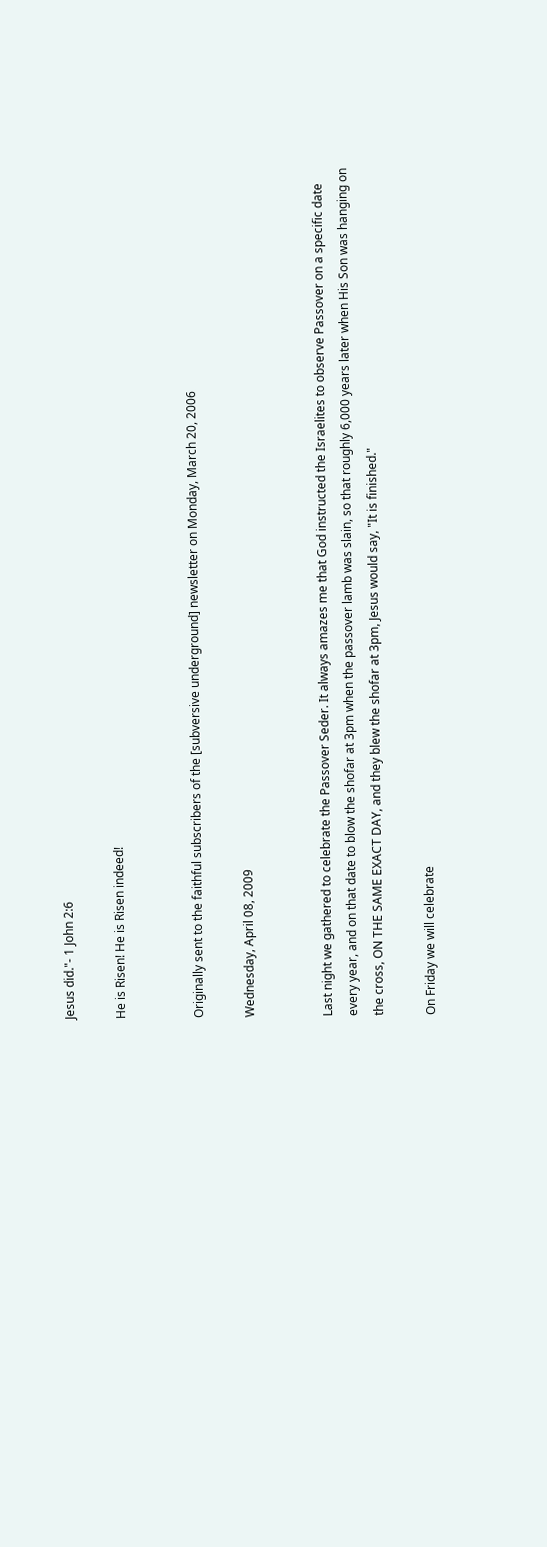Jesus did."- 1 John 2:6

He is Risen! He is Risen indeed!


Originally sent to the faithful subscribers of the [subversive underground] newsletter on Monday, March 20, 2006

Wednesday, April 08, 2009


Last night we gathered to celebrate the Passover Seder. It always amazes me that God instructed the Israelites to observe Passover on a specific date every year, and on that date to blow the shofar at 3pm when the passover lamb was slain, so that roughly 6,000 years later when His Son was hanging on the cross, ON THE SAME EXACT DAY, and they blew the shofar at 3pm, Jesus would say, "It is finished."

On Friday we will celebrate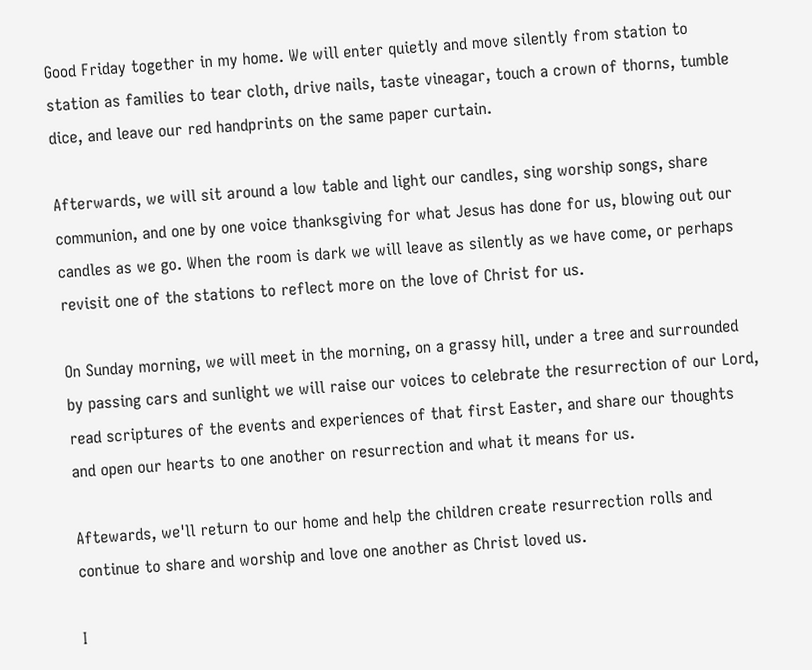Good Friday together in my home. We will enter quietly and move silently from station to station as families to tear cloth, drive nails, taste vineagar, touch a crown of thorns, tumble dice, and leave our red handprints on the same paper curtain.

Afterwards, we will sit around a low table and light our candles, sing worship songs, share communion, and one by one voice thanksgiving for what Jesus has done for us, blowing out our candles as we go. When the room is dark we will leave as silently as we have come, or perhaps revisit one of the stations to reflect more on the love of Christ for us.

On Sunday morning, we will meet in the morning, on a grassy hill, under a tree and surrounded by passing cars and sunlight we will raise our voices to celebrate the resurrection of our Lord, read scriptures of the events and experiences of that first Easter, and share our thoughts and open our hearts to one another on resurrection and what it means for us.

Aftewards, we'll return to our home and help the children create resurrection rolls and continue to share and worship and love one another as Christ loved us.

I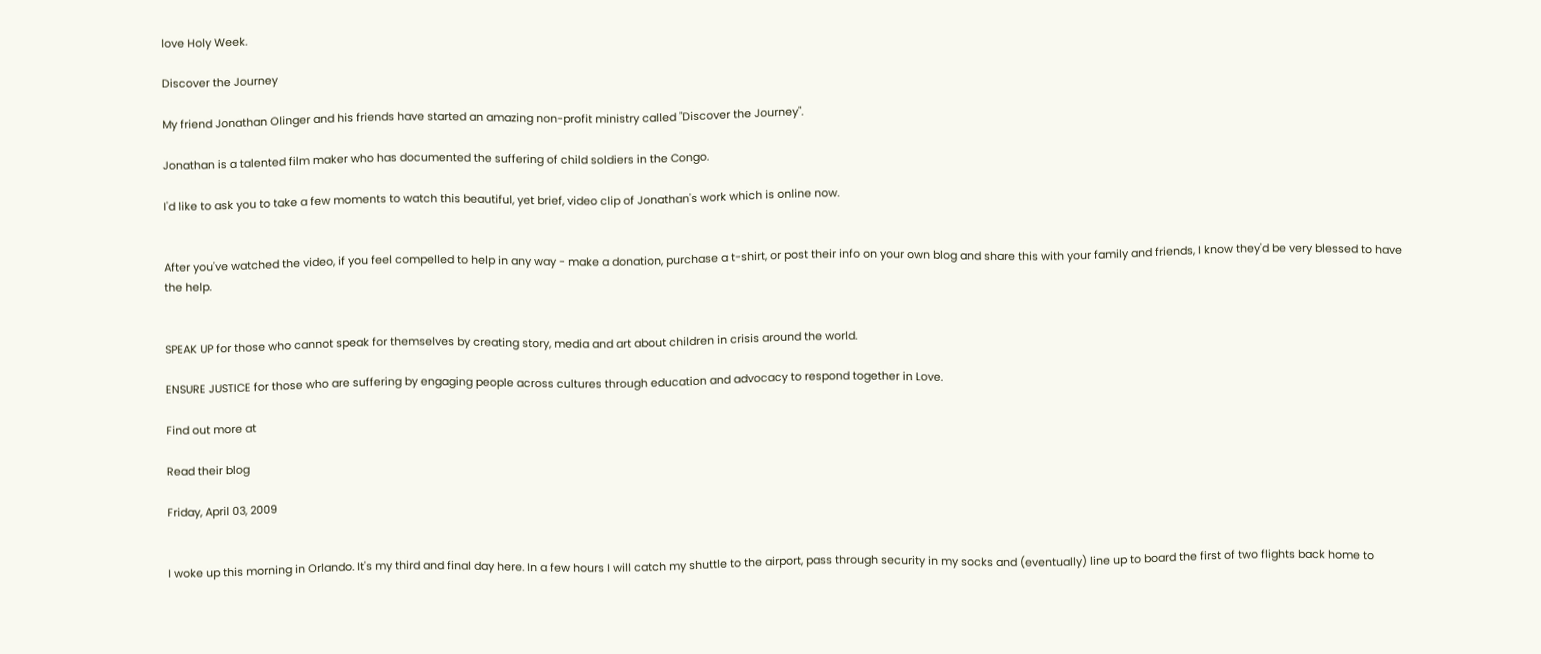love Holy Week.

Discover the Journey

My friend Jonathan Olinger and his friends have started an amazing non-profit ministry called "Discover the Journey".

Jonathan is a talented film maker who has documented the suffering of child soldiers in the Congo.

I'd like to ask you to take a few moments to watch this beautiful, yet brief, video clip of Jonathan's work which is online now.


After you've watched the video, if you feel compelled to help in any way - make a donation, purchase a t-shirt, or post their info on your own blog and share this with your family and friends, I know they'd be very blessed to have the help.


SPEAK UP for those who cannot speak for themselves by creating story, media and art about children in crisis around the world.

ENSURE JUSTICE for those who are suffering by engaging people across cultures through education and advocacy to respond together in Love.

Find out more at

Read their blog

Friday, April 03, 2009


I woke up this morning in Orlando. It's my third and final day here. In a few hours I will catch my shuttle to the airport, pass through security in my socks and (eventually) line up to board the first of two flights back home to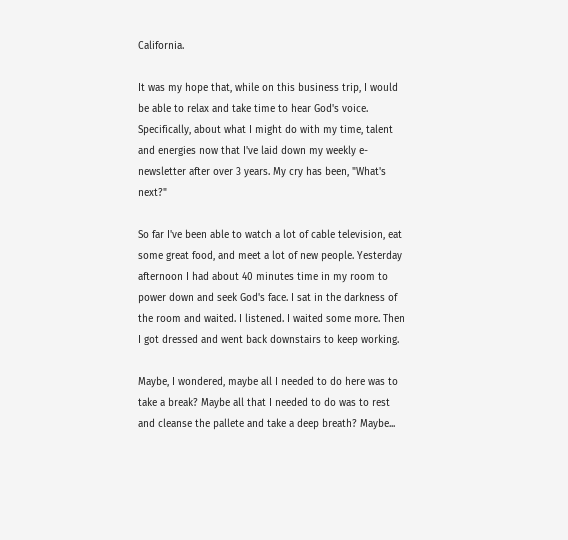California.

It was my hope that, while on this business trip, I would be able to relax and take time to hear God's voice. Specifically, about what I might do with my time, talent and energies now that I've laid down my weekly e-newsletter after over 3 years. My cry has been, "What's next?"

So far I've been able to watch a lot of cable television, eat some great food, and meet a lot of new people. Yesterday afternoon I had about 40 minutes time in my room to power down and seek God's face. I sat in the darkness of the room and waited. I listened. I waited some more. Then I got dressed and went back downstairs to keep working.

Maybe, I wondered, maybe all I needed to do here was to take a break? Maybe all that I needed to do was to rest and cleanse the pallete and take a deep breath? Maybe...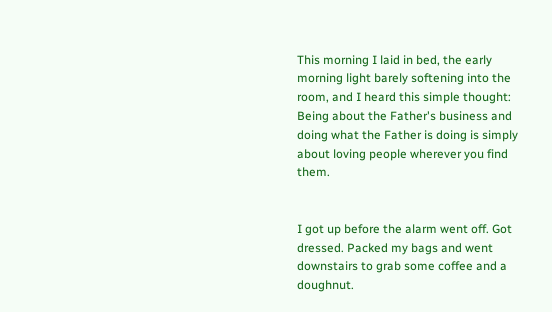This morning I laid in bed, the early morning light barely softening into the room, and I heard this simple thought: Being about the Father's business and doing what the Father is doing is simply about loving people wherever you find them.


I got up before the alarm went off. Got dressed. Packed my bags and went downstairs to grab some coffee and a doughnut.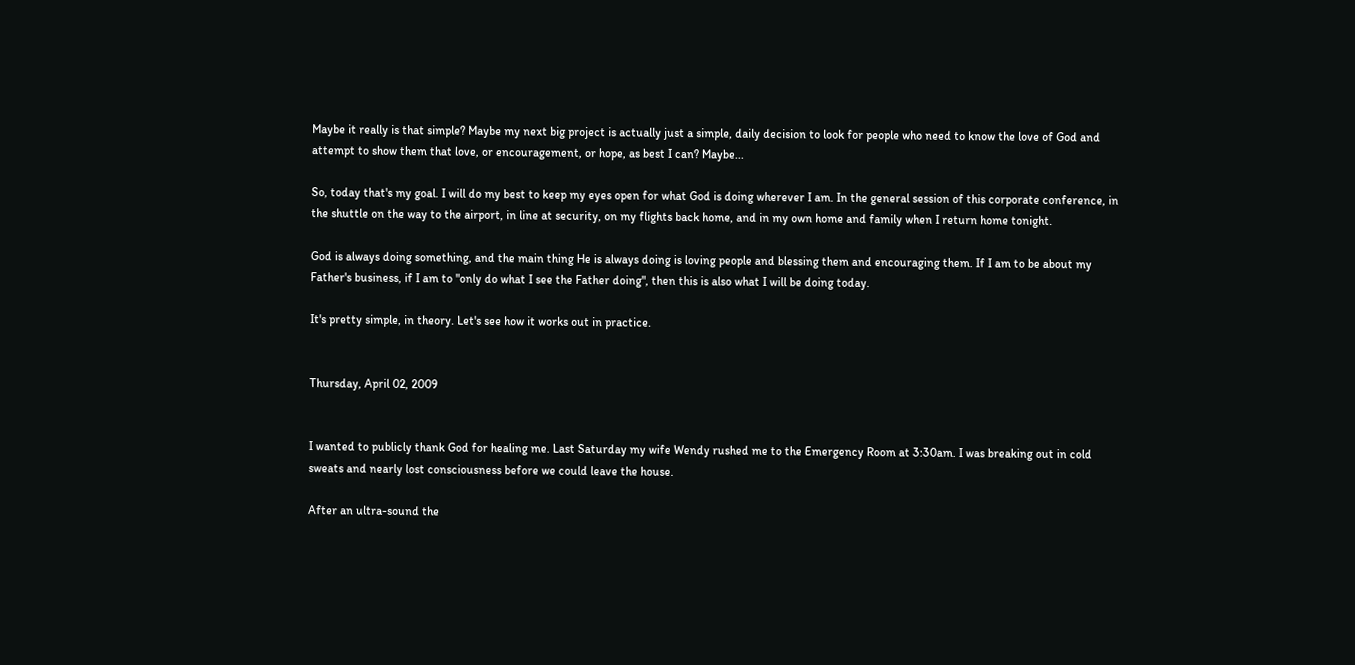Maybe it really is that simple? Maybe my next big project is actually just a simple, daily decision to look for people who need to know the love of God and attempt to show them that love, or encouragement, or hope, as best I can? Maybe...

So, today that's my goal. I will do my best to keep my eyes open for what God is doing wherever I am. In the general session of this corporate conference, in the shuttle on the way to the airport, in line at security, on my flights back home, and in my own home and family when I return home tonight.

God is always doing something, and the main thing He is always doing is loving people and blessing them and encouraging them. If I am to be about my Father's business, if I am to "only do what I see the Father doing", then this is also what I will be doing today.

It's pretty simple, in theory. Let's see how it works out in practice.


Thursday, April 02, 2009


I wanted to publicly thank God for healing me. Last Saturday my wife Wendy rushed me to the Emergency Room at 3:30am. I was breaking out in cold sweats and nearly lost consciousness before we could leave the house.

After an ultra-sound the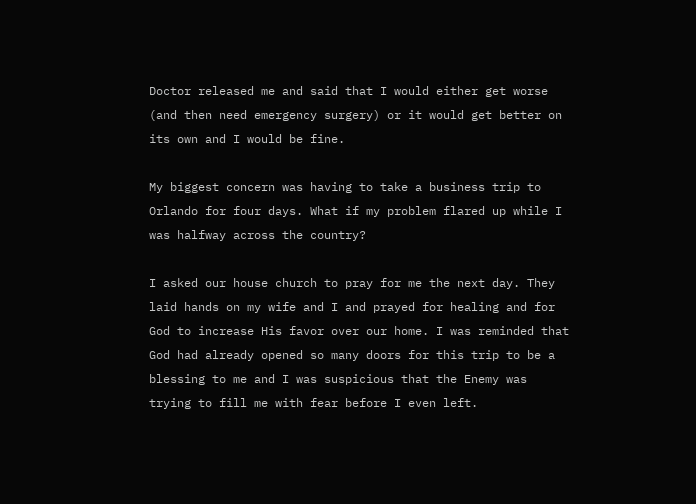Doctor released me and said that I would either get worse (and then need emergency surgery) or it would get better on its own and I would be fine.

My biggest concern was having to take a business trip to Orlando for four days. What if my problem flared up while I was halfway across the country?

I asked our house church to pray for me the next day. They laid hands on my wife and I and prayed for healing and for God to increase His favor over our home. I was reminded that God had already opened so many doors for this trip to be a blessing to me and I was suspicious that the Enemy was trying to fill me with fear before I even left.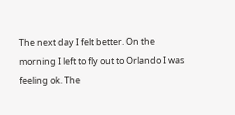The next day I felt better. On the morning I left to fly out to Orlando I was feeling ok. The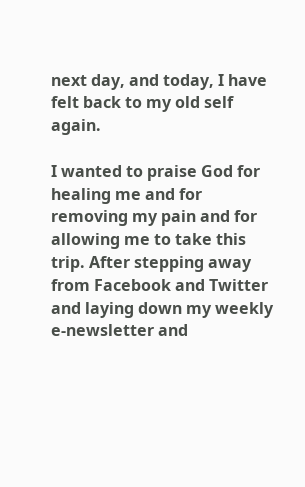next day, and today, I have felt back to my old self again.

I wanted to praise God for healing me and for removing my pain and for allowing me to take this trip. After stepping away from Facebook and Twitter and laying down my weekly e-newsletter and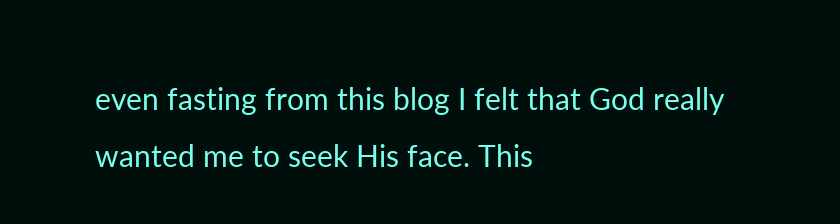even fasting from this blog I felt that God really wanted me to seek His face. This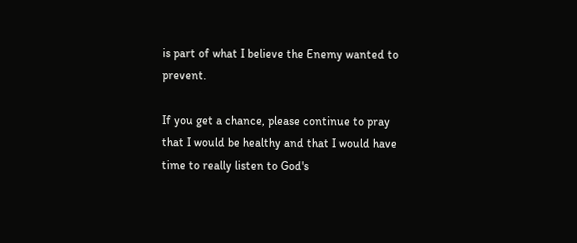is part of what I believe the Enemy wanted to prevent.

If you get a chance, please continue to pray that I would be healthy and that I would have time to really listen to God's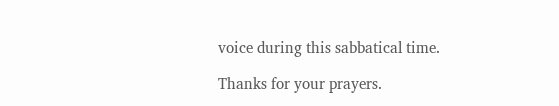voice during this sabbatical time.

Thanks for your prayers.